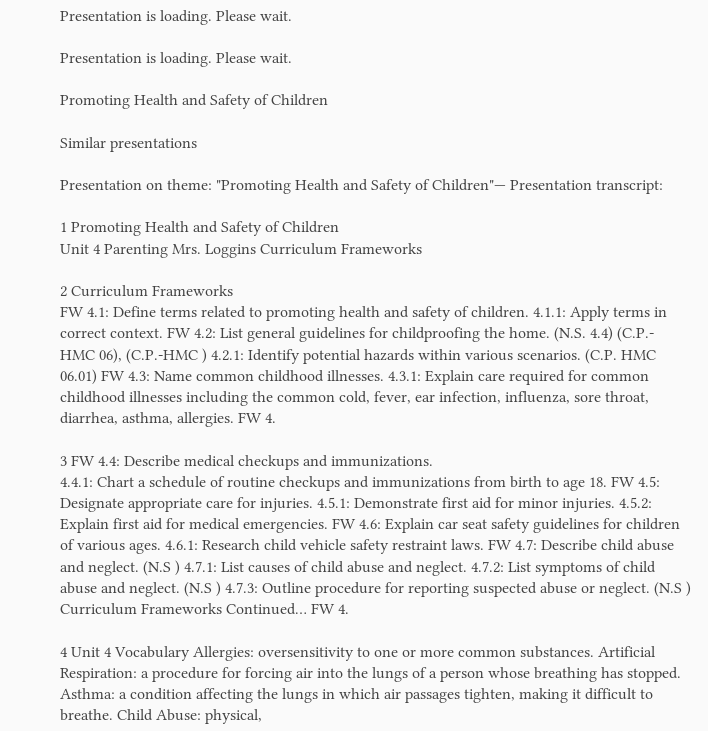Presentation is loading. Please wait.

Presentation is loading. Please wait.

Promoting Health and Safety of Children

Similar presentations

Presentation on theme: "Promoting Health and Safety of Children"— Presentation transcript:

1 Promoting Health and Safety of Children
Unit 4 Parenting Mrs. Loggins Curriculum Frameworks

2 Curriculum Frameworks
FW 4.1: Define terms related to promoting health and safety of children. 4.1.1: Apply terms in correct context. FW 4.2: List general guidelines for childproofing the home. (N.S. 4.4) (C.P.- HMC 06), (C.P.-HMC ) 4.2.1: Identify potential hazards within various scenarios. (C.P. HMC 06.01) FW 4.3: Name common childhood illnesses. 4.3.1: Explain care required for common childhood illnesses including the common cold, fever, ear infection, influenza, sore throat, diarrhea, asthma, allergies. FW 4.

3 FW 4.4: Describe medical checkups and immunizations.
4.4.1: Chart a schedule of routine checkups and immunizations from birth to age 18. FW 4.5: Designate appropriate care for injuries. 4.5.1: Demonstrate first aid for minor injuries. 4.5.2: Explain first aid for medical emergencies. FW 4.6: Explain car seat safety guidelines for children of various ages. 4.6.1: Research child vehicle safety restraint laws. FW 4.7: Describe child abuse and neglect. (N.S ) 4.7.1: List causes of child abuse and neglect. 4.7.2: List symptoms of child abuse and neglect. (N.S ) 4.7.3: Outline procedure for reporting suspected abuse or neglect. (N.S ) Curriculum Frameworks Continued… FW 4.

4 Unit 4 Vocabulary Allergies: oversensitivity to one or more common substances. Artificial Respiration: a procedure for forcing air into the lungs of a person whose breathing has stopped. Asthma: a condition affecting the lungs in which air passages tighten, making it difficult to breathe. Child Abuse: physical,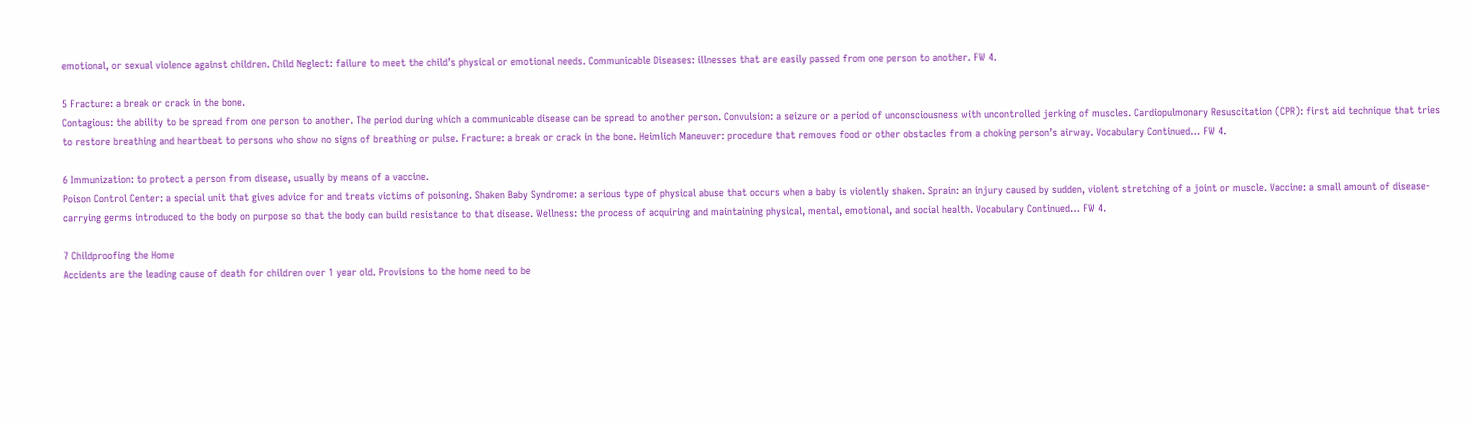emotional, or sexual violence against children. Child Neglect: failure to meet the child’s physical or emotional needs. Communicable Diseases: illnesses that are easily passed from one person to another. FW 4.

5 Fracture: a break or crack in the bone.
Contagious: the ability to be spread from one person to another. The period during which a communicable disease can be spread to another person. Convulsion: a seizure or a period of unconsciousness with uncontrolled jerking of muscles. Cardiopulmonary Resuscitation (CPR): first aid technique that tries to restore breathing and heartbeat to persons who show no signs of breathing or pulse. Fracture: a break or crack in the bone. Heimlich Maneuver: procedure that removes food or other obstacles from a choking person’s airway. Vocabulary Continued… FW 4.

6 Immunization: to protect a person from disease, usually by means of a vaccine.
Poison Control Center: a special unit that gives advice for and treats victims of poisoning. Shaken Baby Syndrome: a serious type of physical abuse that occurs when a baby is violently shaken. Sprain: an injury caused by sudden, violent stretching of a joint or muscle. Vaccine: a small amount of disease-carrying germs introduced to the body on purpose so that the body can build resistance to that disease. Wellness: the process of acquiring and maintaining physical, mental, emotional, and social health. Vocabulary Continued… FW 4.

7 Childproofing the Home
Accidents are the leading cause of death for children over 1 year old. Provisions to the home need to be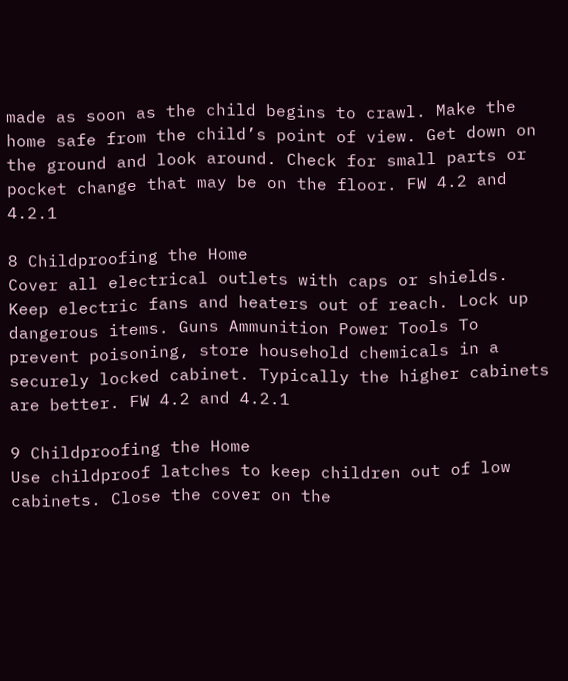made as soon as the child begins to crawl. Make the home safe from the child’s point of view. Get down on the ground and look around. Check for small parts or pocket change that may be on the floor. FW 4.2 and 4.2.1

8 Childproofing the Home
Cover all electrical outlets with caps or shields. Keep electric fans and heaters out of reach. Lock up dangerous items. Guns Ammunition Power Tools To prevent poisoning, store household chemicals in a securely locked cabinet. Typically the higher cabinets are better. FW 4.2 and 4.2.1

9 Childproofing the Home
Use childproof latches to keep children out of low cabinets. Close the cover on the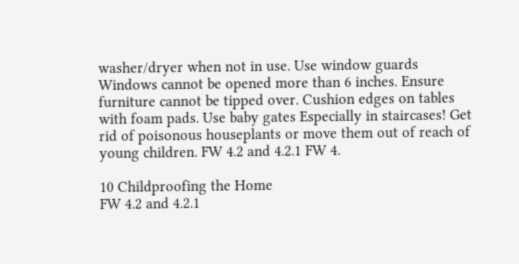washer/dryer when not in use. Use window guards Windows cannot be opened more than 6 inches. Ensure furniture cannot be tipped over. Cushion edges on tables with foam pads. Use baby gates Especially in staircases! Get rid of poisonous houseplants or move them out of reach of young children. FW 4.2 and 4.2.1 FW 4.

10 Childproofing the Home
FW 4.2 and 4.2.1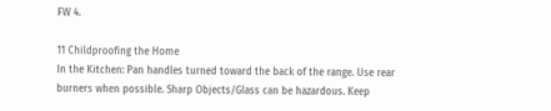FW 4.

11 Childproofing the Home
In the Kitchen: Pan handles turned toward the back of the range. Use rear burners when possible. Sharp Objects/Glass can be hazardous. Keep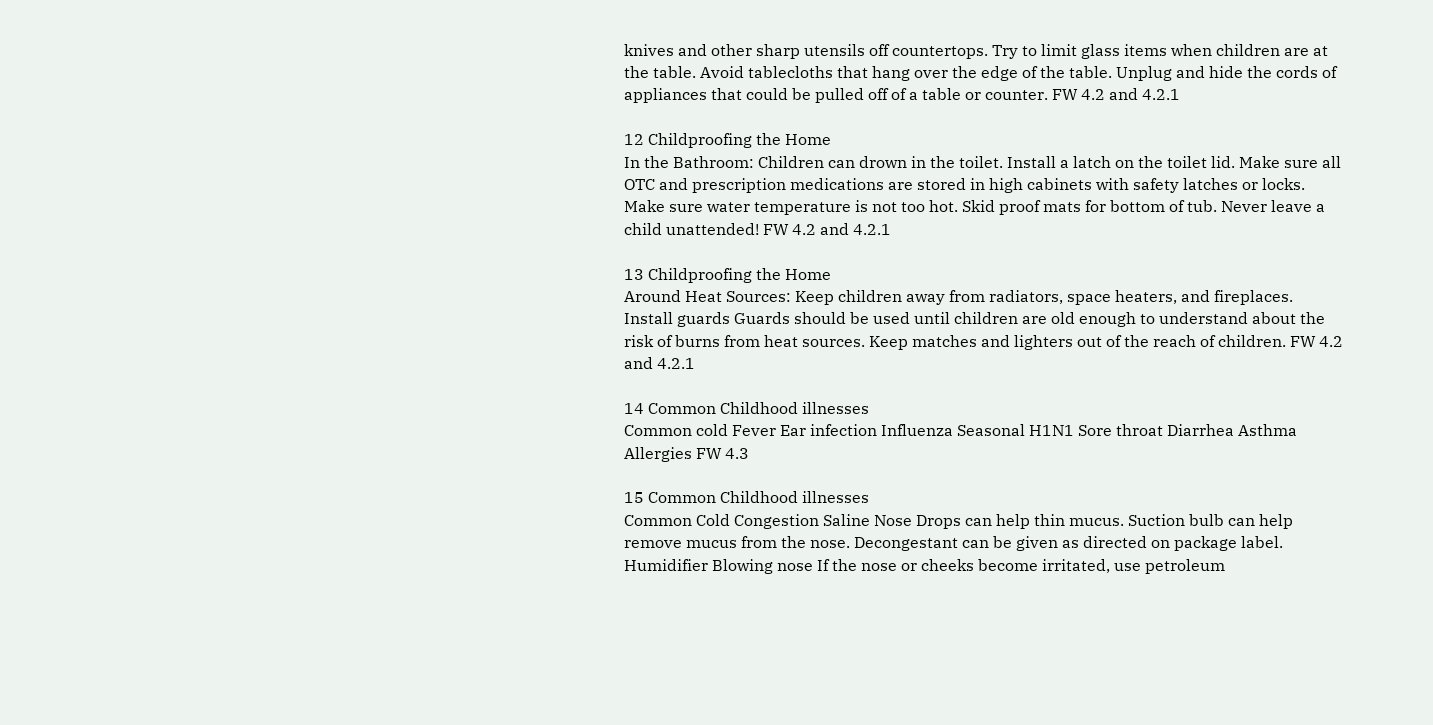knives and other sharp utensils off countertops. Try to limit glass items when children are at the table. Avoid tablecloths that hang over the edge of the table. Unplug and hide the cords of appliances that could be pulled off of a table or counter. FW 4.2 and 4.2.1

12 Childproofing the Home
In the Bathroom: Children can drown in the toilet. Install a latch on the toilet lid. Make sure all OTC and prescription medications are stored in high cabinets with safety latches or locks. Make sure water temperature is not too hot. Skid proof mats for bottom of tub. Never leave a child unattended! FW 4.2 and 4.2.1

13 Childproofing the Home
Around Heat Sources: Keep children away from radiators, space heaters, and fireplaces. Install guards Guards should be used until children are old enough to understand about the risk of burns from heat sources. Keep matches and lighters out of the reach of children. FW 4.2 and 4.2.1

14 Common Childhood illnesses
Common cold Fever Ear infection Influenza Seasonal H1N1 Sore throat Diarrhea Asthma Allergies FW 4.3

15 Common Childhood illnesses
Common Cold Congestion Saline Nose Drops can help thin mucus. Suction bulb can help remove mucus from the nose. Decongestant can be given as directed on package label. Humidifier Blowing nose If the nose or cheeks become irritated, use petroleum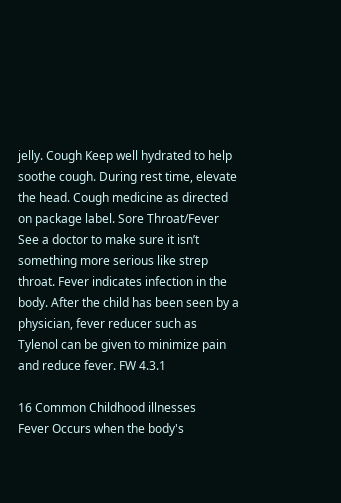jelly. Cough Keep well hydrated to help soothe cough. During rest time, elevate the head. Cough medicine as directed on package label. Sore Throat/Fever See a doctor to make sure it isn’t something more serious like strep throat. Fever indicates infection in the body. After the child has been seen by a physician, fever reducer such as Tylenol can be given to minimize pain and reduce fever. FW 4.3.1

16 Common Childhood illnesses
Fever Occurs when the body's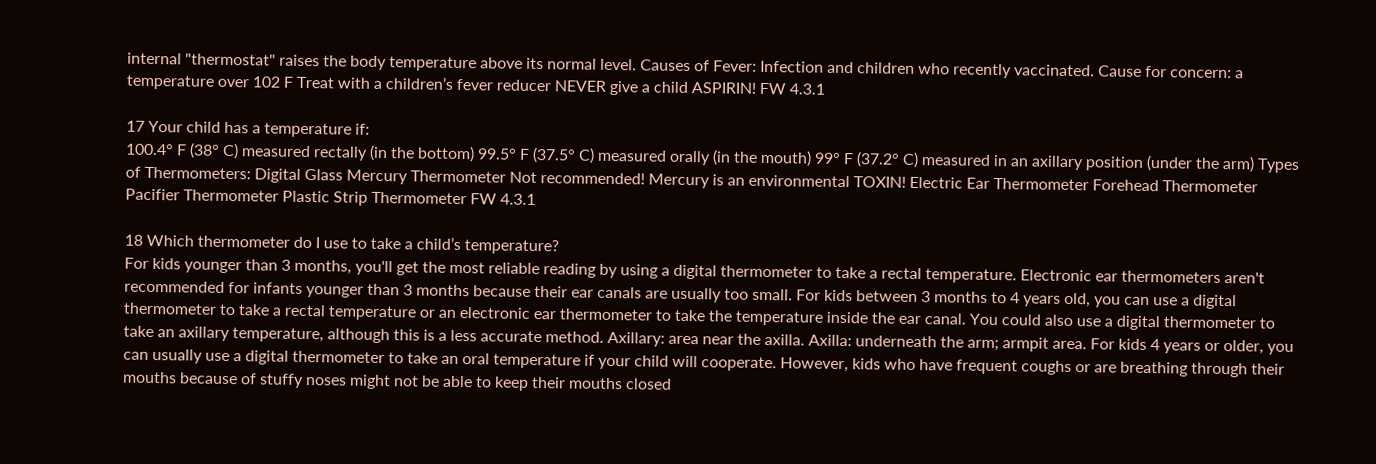internal "thermostat" raises the body temperature above its normal level. Causes of Fever: Infection and children who recently vaccinated. Cause for concern: a temperature over 102 F Treat with a children’s fever reducer NEVER give a child ASPIRIN! FW 4.3.1

17 Your child has a temperature if:
100.4° F (38° C) measured rectally (in the bottom) 99.5° F (37.5° C) measured orally (in the mouth) 99° F (37.2° C) measured in an axillary position (under the arm) Types of Thermometers: Digital Glass Mercury Thermometer Not recommended! Mercury is an environmental TOXIN! Electric Ear Thermometer Forehead Thermometer Pacifier Thermometer Plastic Strip Thermometer FW 4.3.1

18 Which thermometer do I use to take a child’s temperature?
For kids younger than 3 months, you'll get the most reliable reading by using a digital thermometer to take a rectal temperature. Electronic ear thermometers aren't recommended for infants younger than 3 months because their ear canals are usually too small. For kids between 3 months to 4 years old, you can use a digital thermometer to take a rectal temperature or an electronic ear thermometer to take the temperature inside the ear canal. You could also use a digital thermometer to take an axillary temperature, although this is a less accurate method. Axillary: area near the axilla. Axilla: underneath the arm; armpit area. For kids 4 years or older, you can usually use a digital thermometer to take an oral temperature if your child will cooperate. However, kids who have frequent coughs or are breathing through their mouths because of stuffy noses might not be able to keep their mouths closed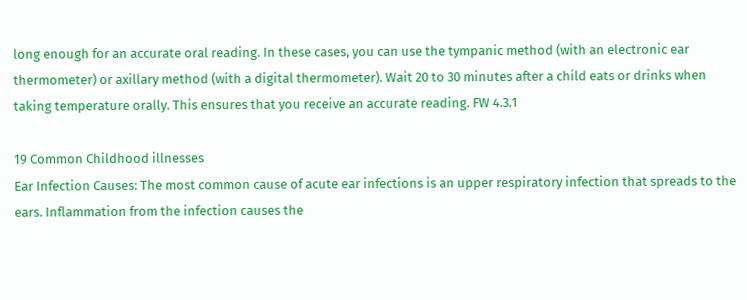long enough for an accurate oral reading. In these cases, you can use the tympanic method (with an electronic ear thermometer) or axillary method (with a digital thermometer). Wait 20 to 30 minutes after a child eats or drinks when taking temperature orally. This ensures that you receive an accurate reading. FW 4.3.1

19 Common Childhood illnesses
Ear Infection Causes: The most common cause of acute ear infections is an upper respiratory infection that spreads to the ears. Inflammation from the infection causes the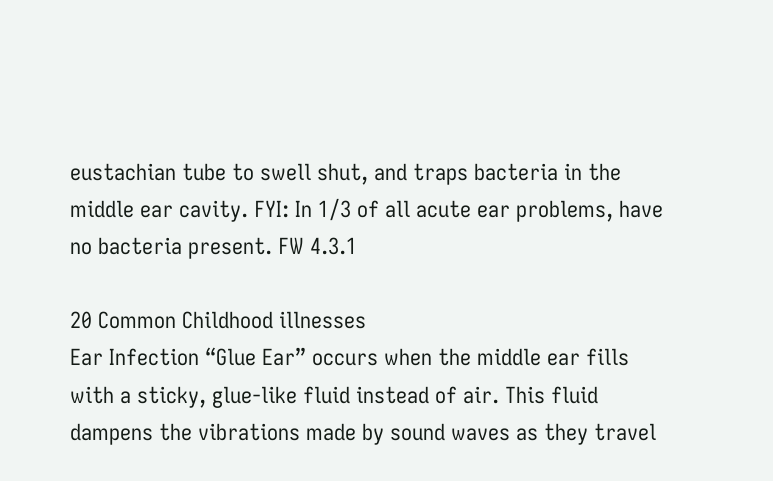eustachian tube to swell shut, and traps bacteria in the middle ear cavity. FYI: In 1/3 of all acute ear problems, have no bacteria present. FW 4.3.1

20 Common Childhood illnesses
Ear Infection “Glue Ear” occurs when the middle ear fills with a sticky, glue-like fluid instead of air. This fluid dampens the vibrations made by sound waves as they travel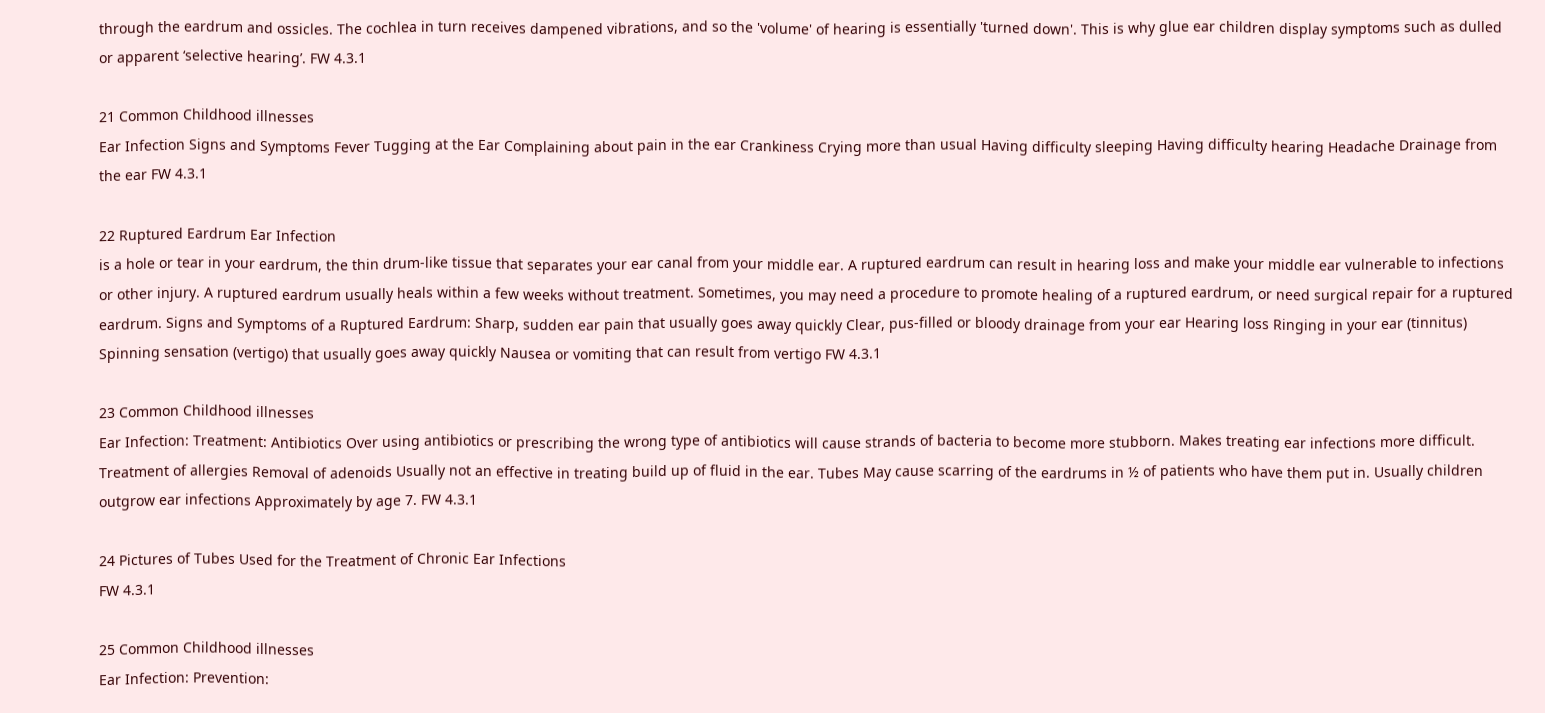through the eardrum and ossicles. The cochlea in turn receives dampened vibrations, and so the 'volume' of hearing is essentially 'turned down'. This is why glue ear children display symptoms such as dulled or apparent ‘selective hearing’. FW 4.3.1

21 Common Childhood illnesses
Ear Infection Signs and Symptoms Fever Tugging at the Ear Complaining about pain in the ear Crankiness Crying more than usual Having difficulty sleeping Having difficulty hearing Headache Drainage from the ear FW 4.3.1

22 Ruptured Eardrum Ear Infection
is a hole or tear in your eardrum, the thin drum-like tissue that separates your ear canal from your middle ear. A ruptured eardrum can result in hearing loss and make your middle ear vulnerable to infections or other injury. A ruptured eardrum usually heals within a few weeks without treatment. Sometimes, you may need a procedure to promote healing of a ruptured eardrum, or need surgical repair for a ruptured eardrum. Signs and Symptoms of a Ruptured Eardrum: Sharp, sudden ear pain that usually goes away quickly Clear, pus-filled or bloody drainage from your ear Hearing loss Ringing in your ear (tinnitus) Spinning sensation (vertigo) that usually goes away quickly Nausea or vomiting that can result from vertigo FW 4.3.1

23 Common Childhood illnesses
Ear Infection: Treatment: Antibiotics Over using antibiotics or prescribing the wrong type of antibiotics will cause strands of bacteria to become more stubborn. Makes treating ear infections more difficult. Treatment of allergies Removal of adenoids Usually not an effective in treating build up of fluid in the ear. Tubes May cause scarring of the eardrums in ½ of patients who have them put in. Usually children outgrow ear infections Approximately by age 7. FW 4.3.1

24 Pictures of Tubes Used for the Treatment of Chronic Ear Infections
FW 4.3.1

25 Common Childhood illnesses
Ear Infection: Prevention: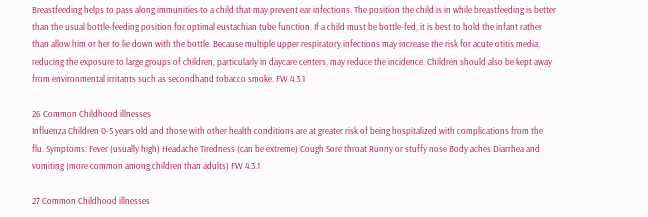Breastfeeding helps to pass along immunities to a child that may prevent ear infections. The position the child is in while breastfeeding is better than the usual bottle-feeding position for optimal eustachian tube function. If a child must be bottle-fed, it is best to hold the infant rather than allow him or her to lie down with the bottle. Because multiple upper respiratory infections may increase the risk for acute otitis media, reducing the exposure to large groups of children, particularly in daycare centers, may reduce the incidence. Children should also be kept away from environmental irritants such as secondhand tobacco smoke. FW 4.3.1

26 Common Childhood illnesses
Influenza Children 0-5 years old and those with other health conditions are at greater risk of being hospitalized with complications from the flu. Symptoms: Fever (usually high) Headache Tiredness (can be extreme) Cough Sore throat Runny or stuffy nose Body aches Diarrhea and vomiting (more common among children than adults) FW 4.3.1

27 Common Childhood illnesses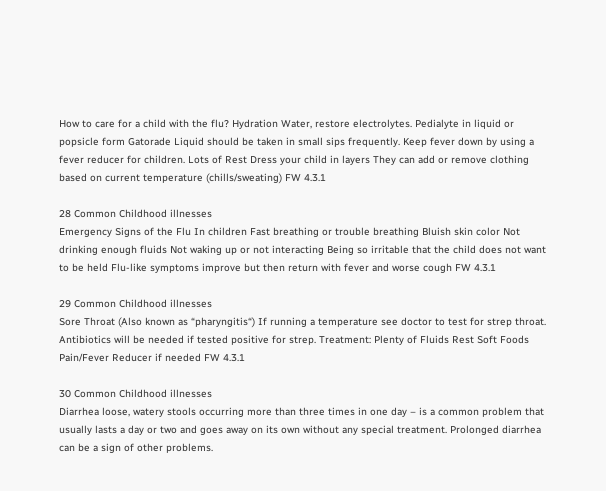How to care for a child with the flu? Hydration Water, restore electrolytes. Pedialyte in liquid or popsicle form Gatorade Liquid should be taken in small sips frequently. Keep fever down by using a fever reducer for children. Lots of Rest Dress your child in layers They can add or remove clothing based on current temperature (chills/sweating) FW 4.3.1

28 Common Childhood illnesses
Emergency Signs of the Flu In children Fast breathing or trouble breathing Bluish skin color Not drinking enough fluids Not waking up or not interacting Being so irritable that the child does not want to be held Flu-like symptoms improve but then return with fever and worse cough FW 4.3.1

29 Common Childhood illnesses
Sore Throat (Also known as “pharyngitis“) If running a temperature see doctor to test for strep throat. Antibiotics will be needed if tested positive for strep. Treatment: Plenty of Fluids Rest Soft Foods Pain/Fever Reducer if needed FW 4.3.1

30 Common Childhood illnesses
Diarrhea loose, watery stools occurring more than three times in one day – is a common problem that usually lasts a day or two and goes away on its own without any special treatment. Prolonged diarrhea can be a sign of other problems.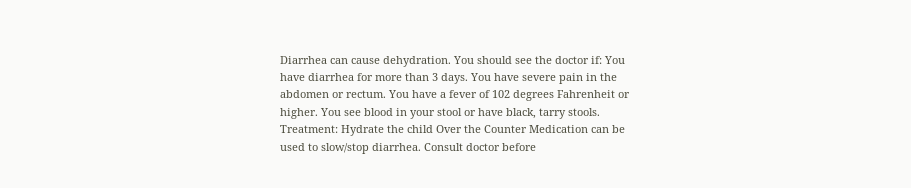Diarrhea can cause dehydration. You should see the doctor if: You have diarrhea for more than 3 days. You have severe pain in the abdomen or rectum. You have a fever of 102 degrees Fahrenheit or higher. You see blood in your stool or have black, tarry stools. Treatment: Hydrate the child Over the Counter Medication can be used to slow/stop diarrhea. Consult doctor before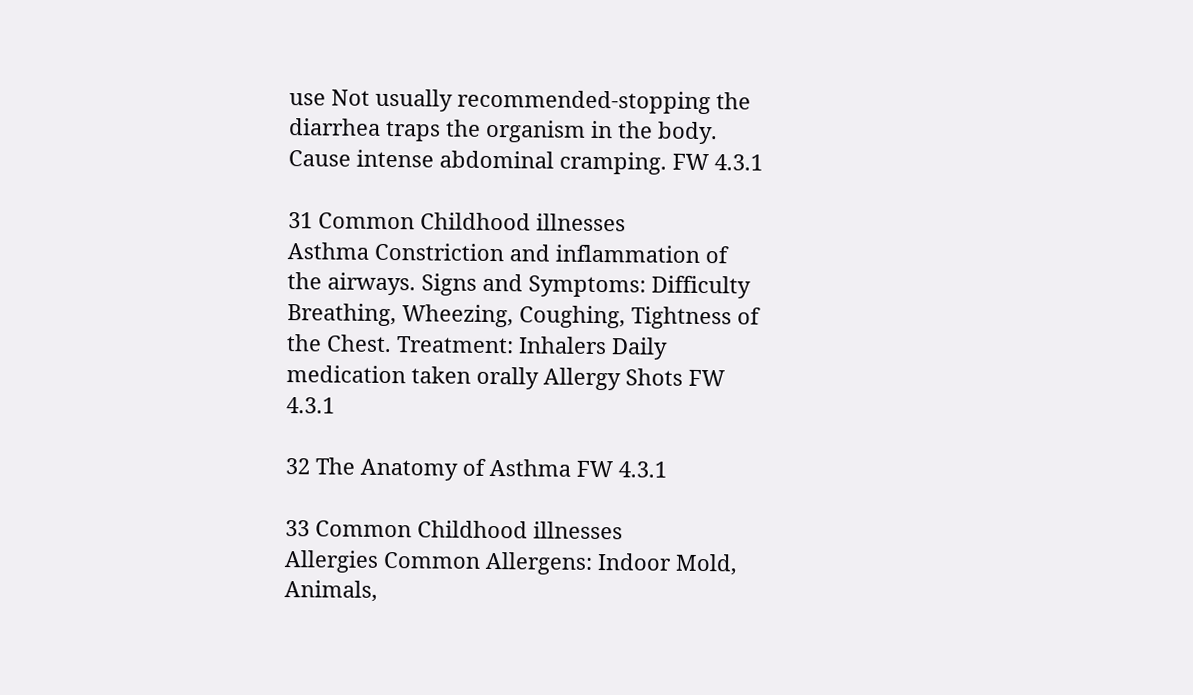use Not usually recommended-stopping the diarrhea traps the organism in the body. Cause intense abdominal cramping. FW 4.3.1

31 Common Childhood illnesses
Asthma Constriction and inflammation of the airways. Signs and Symptoms: Difficulty Breathing, Wheezing, Coughing, Tightness of the Chest. Treatment: Inhalers Daily medication taken orally Allergy Shots FW 4.3.1

32 The Anatomy of Asthma FW 4.3.1

33 Common Childhood illnesses
Allergies Common Allergens: Indoor Mold, Animals,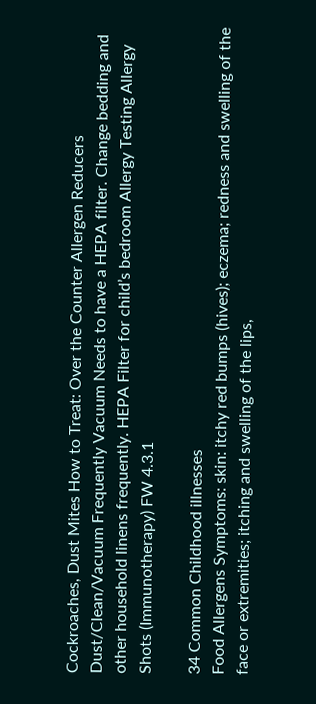Cockroaches, Dust Mites How to Treat: Over the Counter Allergen Reducers Dust/Clean/Vacuum Frequently Vacuum Needs to have a HEPA filter. Change bedding and other household linens frequently. HEPA Filter for child’s bedroom Allergy Testing Allergy Shots (Immunotherapy) FW 4.3.1

34 Common Childhood illnesses
Food Allergens Symptoms: skin: itchy red bumps (hives); eczema; redness and swelling of the face or extremities; itching and swelling of the lips,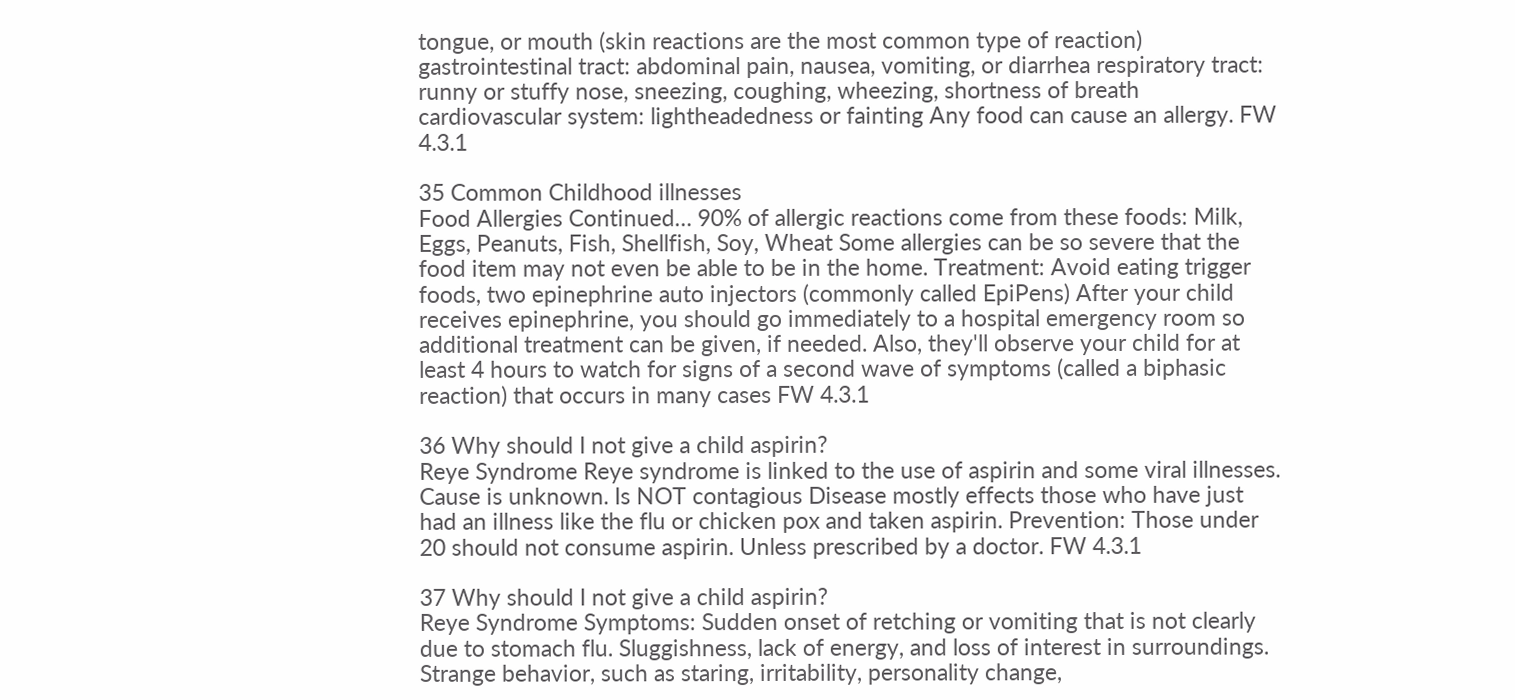tongue, or mouth (skin reactions are the most common type of reaction) gastrointestinal tract: abdominal pain, nausea, vomiting, or diarrhea respiratory tract: runny or stuffy nose, sneezing, coughing, wheezing, shortness of breath cardiovascular system: lightheadedness or fainting Any food can cause an allergy. FW 4.3.1

35 Common Childhood illnesses
Food Allergies Continued… 90% of allergic reactions come from these foods: Milk, Eggs, Peanuts, Fish, Shellfish, Soy, Wheat Some allergies can be so severe that the food item may not even be able to be in the home. Treatment: Avoid eating trigger foods, two epinephrine auto injectors (commonly called EpiPens) After your child receives epinephrine, you should go immediately to a hospital emergency room so additional treatment can be given, if needed. Also, they'll observe your child for at least 4 hours to watch for signs of a second wave of symptoms (called a biphasic reaction) that occurs in many cases FW 4.3.1

36 Why should I not give a child aspirin?
Reye Syndrome Reye syndrome is linked to the use of aspirin and some viral illnesses. Cause is unknown. Is NOT contagious Disease mostly effects those who have just had an illness like the flu or chicken pox and taken aspirin. Prevention: Those under 20 should not consume aspirin. Unless prescribed by a doctor. FW 4.3.1

37 Why should I not give a child aspirin?
Reye Syndrome Symptoms: Sudden onset of retching or vomiting that is not clearly due to stomach flu. Sluggishness, lack of energy, and loss of interest in surroundings. Strange behavior, such as staring, irritability, personality change,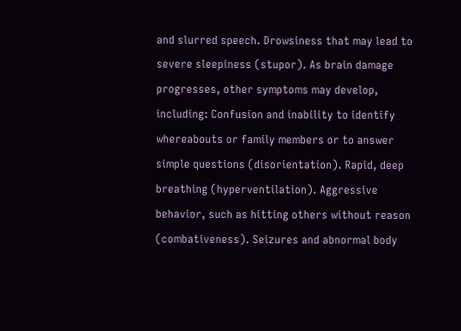and slurred speech. Drowsiness that may lead to severe sleepiness (stupor). As brain damage progresses, other symptoms may develop, including: Confusion and inability to identify whereabouts or family members or to answer simple questions (disorientation). Rapid, deep breathing (hyperventilation). Aggressive behavior, such as hitting others without reason (combativeness). Seizures and abnormal body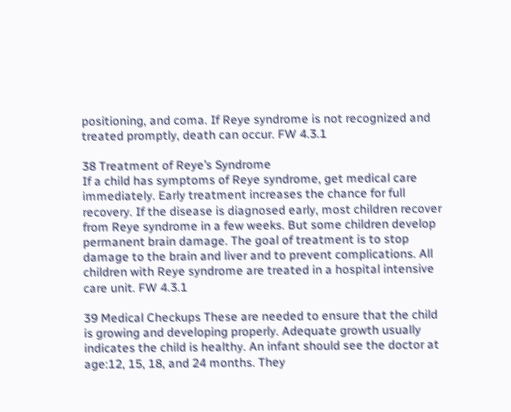positioning, and coma. If Reye syndrome is not recognized and treated promptly, death can occur. FW 4.3.1

38 Treatment of Reye’s Syndrome
If a child has symptoms of Reye syndrome, get medical care immediately. Early treatment increases the chance for full recovery. If the disease is diagnosed early, most children recover from Reye syndrome in a few weeks. But some children develop permanent brain damage. The goal of treatment is to stop damage to the brain and liver and to prevent complications. All children with Reye syndrome are treated in a hospital intensive care unit. FW 4.3.1

39 Medical Checkups These are needed to ensure that the child is growing and developing properly. Adequate growth usually indicates the child is healthy. An infant should see the doctor at age:12, 15, 18, and 24 months. They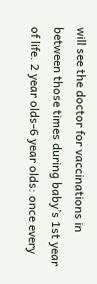will see the doctor for vaccinations in between those times during baby’s 1st year of life. 2 year olds-6 year olds: once every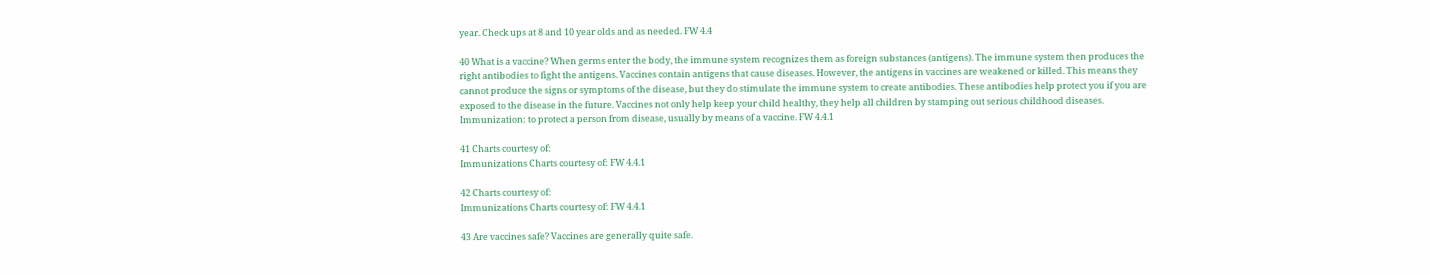year. Check ups at 8 and 10 year olds and as needed. FW 4.4

40 What is a vaccine? When germs enter the body, the immune system recognizes them as foreign substances (antigens). The immune system then produces the right antibodies to fight the antigens. Vaccines contain antigens that cause diseases. However, the antigens in vaccines are weakened or killed. This means they cannot produce the signs or symptoms of the disease, but they do stimulate the immune system to create antibodies. These antibodies help protect you if you are exposed to the disease in the future. Vaccines not only help keep your child healthy, they help all children by stamping out serious childhood diseases. Immunization: to protect a person from disease, usually by means of a vaccine. FW 4.4.1

41 Charts courtesy of:
Immunizations Charts courtesy of: FW 4.4.1

42 Charts courtesy of:
Immunizations Charts courtesy of: FW 4.4.1

43 Are vaccines safe? Vaccines are generally quite safe.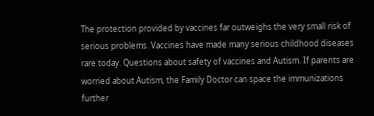The protection provided by vaccines far outweighs the very small risk of serious problems. Vaccines have made many serious childhood diseases rare today. Questions about safety of vaccines and Autism. If parents are worried about Autism, the Family Doctor can space the immunizations further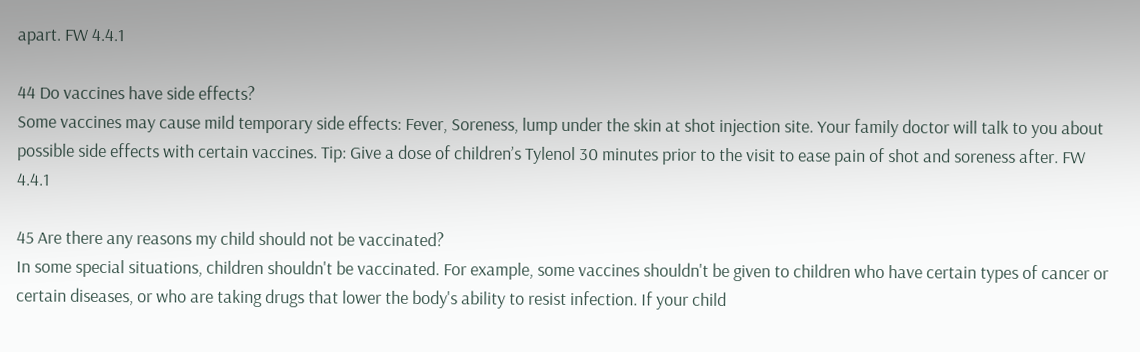apart. FW 4.4.1

44 Do vaccines have side effects?
Some vaccines may cause mild temporary side effects: Fever, Soreness, lump under the skin at shot injection site. Your family doctor will talk to you about possible side effects with certain vaccines. Tip: Give a dose of children’s Tylenol 30 minutes prior to the visit to ease pain of shot and soreness after. FW 4.4.1

45 Are there any reasons my child should not be vaccinated?
In some special situations, children shouldn't be vaccinated. For example, some vaccines shouldn't be given to children who have certain types of cancer or certain diseases, or who are taking drugs that lower the body's ability to resist infection. If your child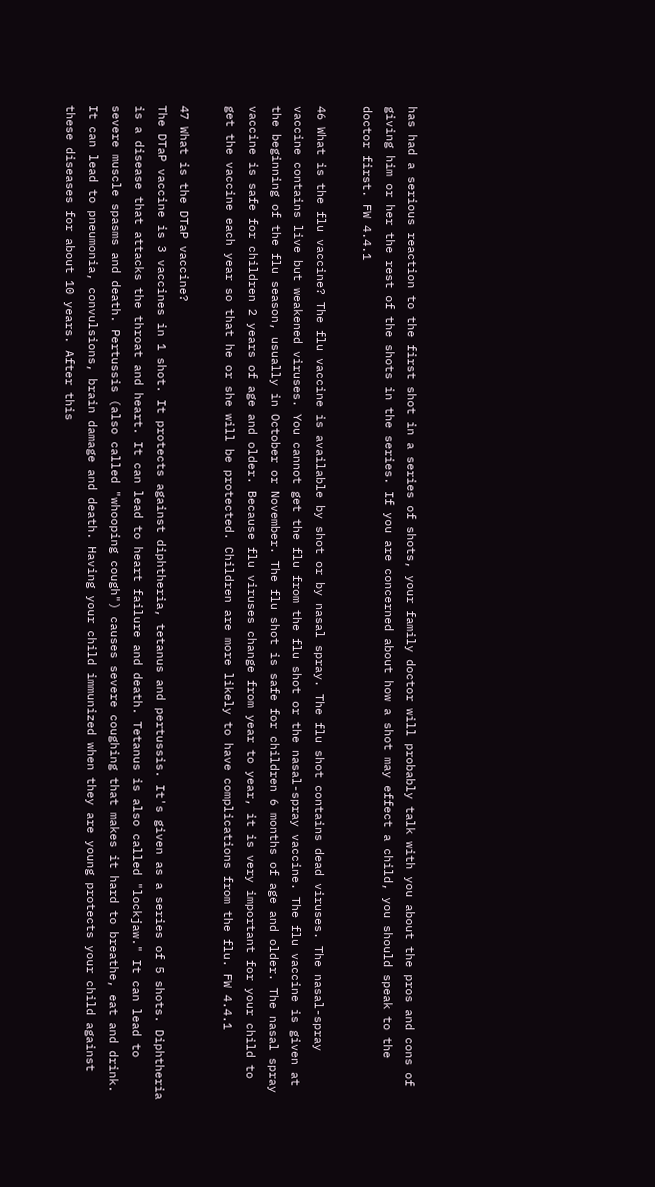has had a serious reaction to the first shot in a series of shots, your family doctor will probably talk with you about the pros and cons of giving him or her the rest of the shots in the series. If you are concerned about how a shot may effect a child, you should speak to the doctor first. FW 4.4.1

46 What is the flu vaccine? The flu vaccine is available by shot or by nasal spray. The flu shot contains dead viruses. The nasal-spray vaccine contains live but weakened viruses. You cannot get the flu from the flu shot or the nasal-spray vaccine. The flu vaccine is given at the beginning of the flu season, usually in October or November. The flu shot is safe for children 6 months of age and older. The nasal spray vaccine is safe for children 2 years of age and older. Because flu viruses change from year to year, it is very important for your child to get the vaccine each year so that he or she will be protected. Children are more likely to have complications from the flu. FW 4.4.1

47 What is the DTaP vaccine?
The DTaP vaccine is 3 vaccines in 1 shot. It protects against diphtheria, tetanus and pertussis. It's given as a series of 5 shots. Diphtheria is a disease that attacks the throat and heart. It can lead to heart failure and death. Tetanus is also called "lockjaw." It can lead to severe muscle spasms and death. Pertussis (also called "whooping cough") causes severe coughing that makes it hard to breathe, eat and drink. It can lead to pneumonia, convulsions, brain damage and death. Having your child immunized when they are young protects your child against these diseases for about 10 years. After this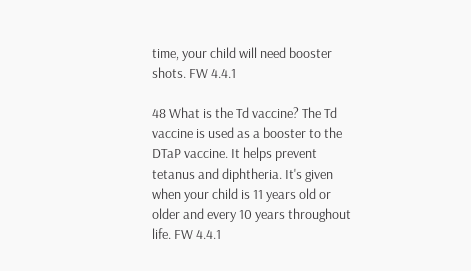time, your child will need booster shots. FW 4.4.1

48 What is the Td vaccine? The Td vaccine is used as a booster to the DTaP vaccine. It helps prevent tetanus and diphtheria. It's given when your child is 11 years old or older and every 10 years throughout life. FW 4.4.1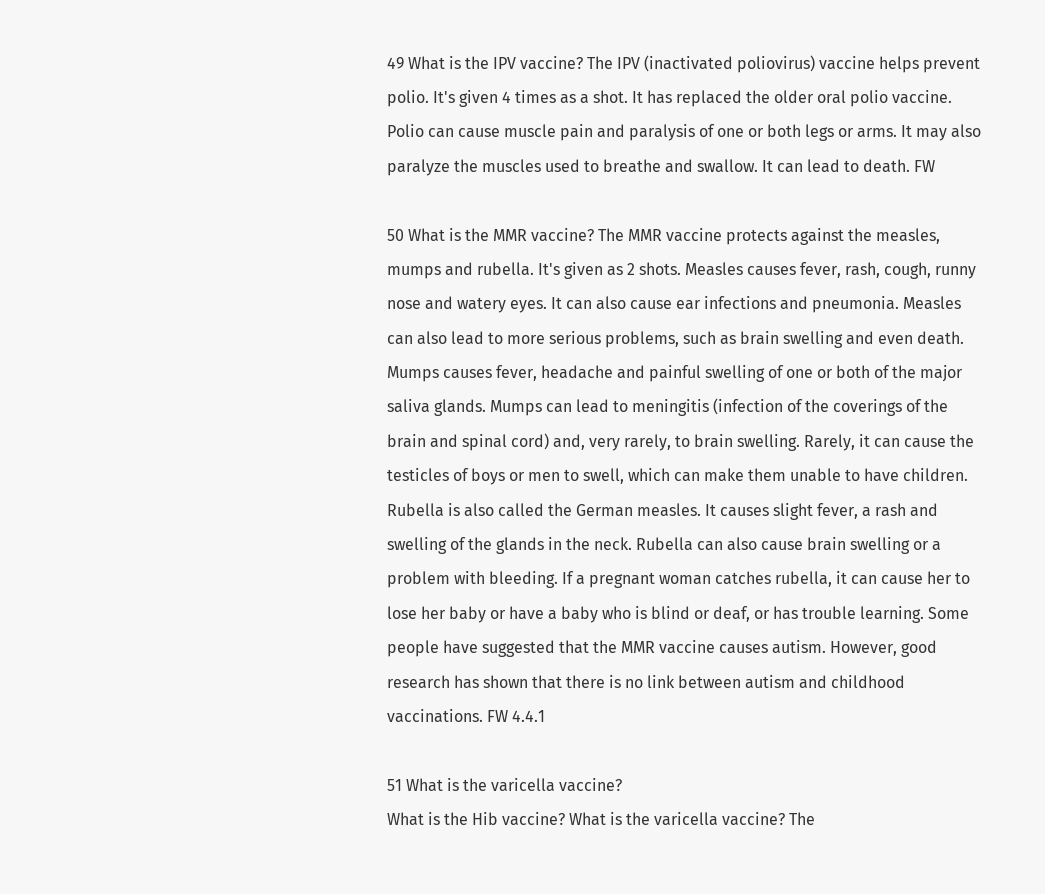49 What is the IPV vaccine? The IPV (inactivated poliovirus) vaccine helps prevent polio. It's given 4 times as a shot. It has replaced the older oral polio vaccine. Polio can cause muscle pain and paralysis of one or both legs or arms. It may also paralyze the muscles used to breathe and swallow. It can lead to death. FW

50 What is the MMR vaccine? The MMR vaccine protects against the measles, mumps and rubella. It's given as 2 shots. Measles causes fever, rash, cough, runny nose and watery eyes. It can also cause ear infections and pneumonia. Measles can also lead to more serious problems, such as brain swelling and even death. Mumps causes fever, headache and painful swelling of one or both of the major saliva glands. Mumps can lead to meningitis (infection of the coverings of the brain and spinal cord) and, very rarely, to brain swelling. Rarely, it can cause the testicles of boys or men to swell, which can make them unable to have children. Rubella is also called the German measles. It causes slight fever, a rash and swelling of the glands in the neck. Rubella can also cause brain swelling or a problem with bleeding. If a pregnant woman catches rubella, it can cause her to lose her baby or have a baby who is blind or deaf, or has trouble learning. Some people have suggested that the MMR vaccine causes autism. However, good research has shown that there is no link between autism and childhood vaccinations. FW 4.4.1

51 What is the varicella vaccine?
What is the Hib vaccine? What is the varicella vaccine? The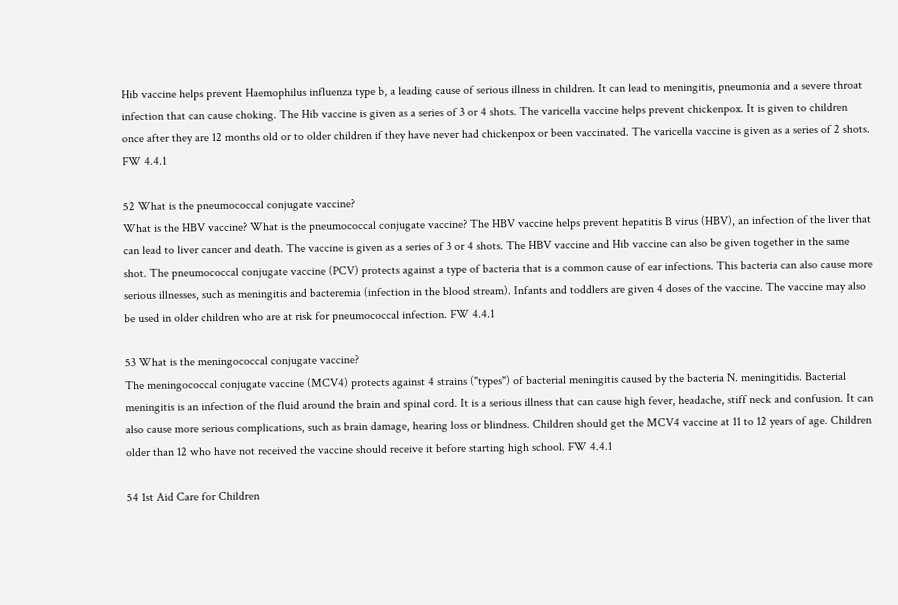Hib vaccine helps prevent Haemophilus influenza type b, a leading cause of serious illness in children. It can lead to meningitis, pneumonia and a severe throat infection that can cause choking. The Hib vaccine is given as a series of 3 or 4 shots. The varicella vaccine helps prevent chickenpox. It is given to children once after they are 12 months old or to older children if they have never had chickenpox or been vaccinated. The varicella vaccine is given as a series of 2 shots. FW 4.4.1

52 What is the pneumococcal conjugate vaccine?
What is the HBV vaccine? What is the pneumococcal conjugate vaccine? The HBV vaccine helps prevent hepatitis B virus (HBV), an infection of the liver that can lead to liver cancer and death. The vaccine is given as a series of 3 or 4 shots. The HBV vaccine and Hib vaccine can also be given together in the same shot. The pneumococcal conjugate vaccine (PCV) protects against a type of bacteria that is a common cause of ear infections. This bacteria can also cause more serious illnesses, such as meningitis and bacteremia (infection in the blood stream). Infants and toddlers are given 4 doses of the vaccine. The vaccine may also be used in older children who are at risk for pneumococcal infection. FW 4.4.1

53 What is the meningococcal conjugate vaccine?
The meningococcal conjugate vaccine (MCV4) protects against 4 strains ("types") of bacterial meningitis caused by the bacteria N. meningitidis. Bacterial meningitis is an infection of the fluid around the brain and spinal cord. It is a serious illness that can cause high fever, headache, stiff neck and confusion. It can also cause more serious complications, such as brain damage, hearing loss or blindness. Children should get the MCV4 vaccine at 11 to 12 years of age. Children older than 12 who have not received the vaccine should receive it before starting high school. FW 4.4.1

54 1st Aid Care for Children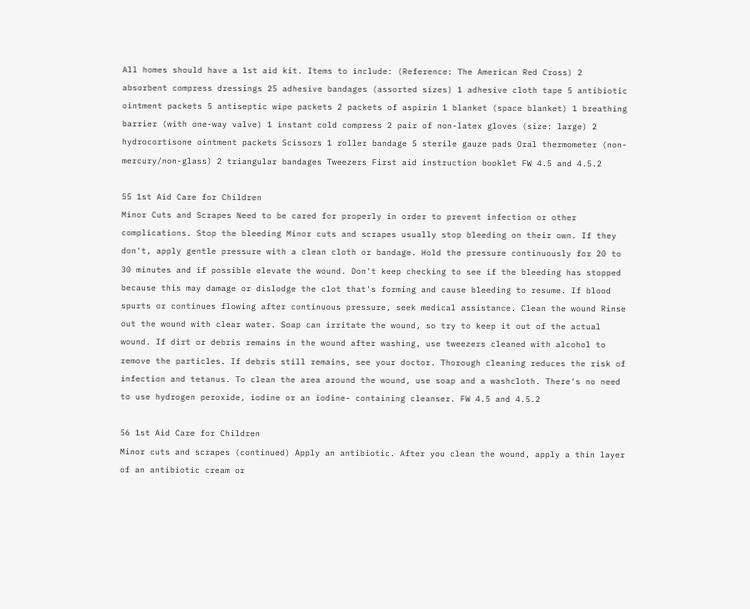All homes should have a 1st aid kit. Items to include: (Reference: The American Red Cross) 2 absorbent compress dressings 25 adhesive bandages (assorted sizes) 1 adhesive cloth tape 5 antibiotic ointment packets 5 antiseptic wipe packets 2 packets of aspirin 1 blanket (space blanket) 1 breathing barrier (with one-way valve) 1 instant cold compress 2 pair of non-latex gloves (size: large) 2 hydrocortisone ointment packets Scissors 1 roller bandage 5 sterile gauze pads Oral thermometer (non-mercury/non-glass) 2 triangular bandages Tweezers First aid instruction booklet FW 4.5 and 4.5.2

55 1st Aid Care for Children
Minor Cuts and Scrapes Need to be cared for properly in order to prevent infection or other complications. Stop the bleeding Minor cuts and scrapes usually stop bleeding on their own. If they don't, apply gentle pressure with a clean cloth or bandage. Hold the pressure continuously for 20 to 30 minutes and if possible elevate the wound. Don't keep checking to see if the bleeding has stopped because this may damage or dislodge the clot that's forming and cause bleeding to resume. If blood spurts or continues flowing after continuous pressure, seek medical assistance. Clean the wound Rinse out the wound with clear water. Soap can irritate the wound, so try to keep it out of the actual wound. If dirt or debris remains in the wound after washing, use tweezers cleaned with alcohol to remove the particles. If debris still remains, see your doctor. Thorough cleaning reduces the risk of infection and tetanus. To clean the area around the wound, use soap and a washcloth. There's no need to use hydrogen peroxide, iodine or an iodine- containing cleanser. FW 4.5 and 4.5.2

56 1st Aid Care for Children
Minor cuts and scrapes (continued) Apply an antibiotic. After you clean the wound, apply a thin layer of an antibiotic cream or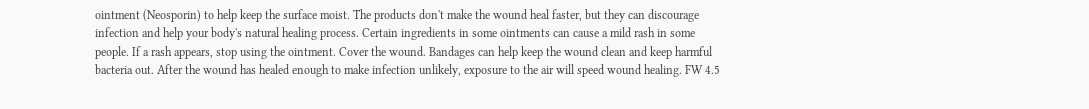ointment (Neosporin) to help keep the surface moist. The products don't make the wound heal faster, but they can discourage infection and help your body's natural healing process. Certain ingredients in some ointments can cause a mild rash in some people. If a rash appears, stop using the ointment. Cover the wound. Bandages can help keep the wound clean and keep harmful bacteria out. After the wound has healed enough to make infection unlikely, exposure to the air will speed wound healing. FW 4.5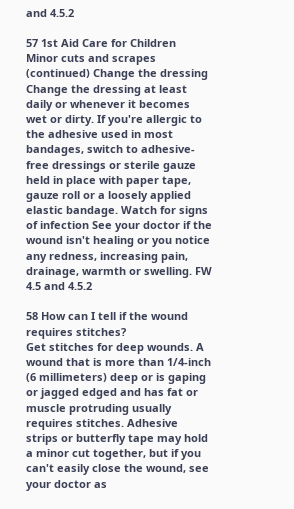and 4.5.2

57 1st Aid Care for Children
Minor cuts and scrapes (continued) Change the dressing Change the dressing at least daily or whenever it becomes wet or dirty. If you're allergic to the adhesive used in most bandages, switch to adhesive-free dressings or sterile gauze held in place with paper tape, gauze roll or a loosely applied elastic bandage. Watch for signs of infection See your doctor if the wound isn't healing or you notice any redness, increasing pain, drainage, warmth or swelling. FW 4.5 and 4.5.2

58 How can I tell if the wound requires stitches?
Get stitches for deep wounds. A wound that is more than 1/4-inch (6 millimeters) deep or is gaping or jagged edged and has fat or muscle protruding usually requires stitches. Adhesive strips or butterfly tape may hold a minor cut together, but if you can't easily close the wound, see your doctor as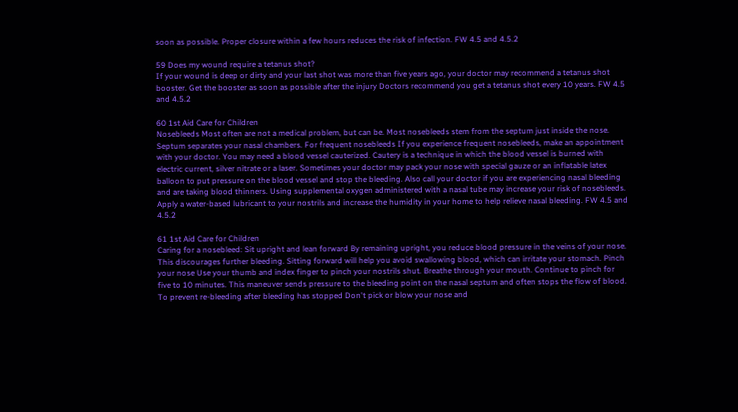soon as possible. Proper closure within a few hours reduces the risk of infection. FW 4.5 and 4.5.2

59 Does my wound require a tetanus shot?
If your wound is deep or dirty and your last shot was more than five years ago, your doctor may recommend a tetanus shot booster. Get the booster as soon as possible after the injury Doctors recommend you get a tetanus shot every 10 years. FW 4.5 and 4.5.2

60 1st Aid Care for Children
Nosebleeds Most often are not a medical problem, but can be. Most nosebleeds stem from the septum just inside the nose. Septum separates your nasal chambers. For frequent nosebleeds If you experience frequent nosebleeds, make an appointment with your doctor. You may need a blood vessel cauterized. Cautery is a technique in which the blood vessel is burned with electric current, silver nitrate or a laser. Sometimes your doctor may pack your nose with special gauze or an inflatable latex balloon to put pressure on the blood vessel and stop the bleeding. Also call your doctor if you are experiencing nasal bleeding and are taking blood thinners. Using supplemental oxygen administered with a nasal tube may increase your risk of nosebleeds. Apply a water-based lubricant to your nostrils and increase the humidity in your home to help relieve nasal bleeding. FW 4.5 and 4.5.2

61 1st Aid Care for Children
Caring for a nosebleed: Sit upright and lean forward By remaining upright, you reduce blood pressure in the veins of your nose. This discourages further bleeding. Sitting forward will help you avoid swallowing blood, which can irritate your stomach. Pinch your nose Use your thumb and index finger to pinch your nostrils shut. Breathe through your mouth. Continue to pinch for five to 10 minutes. This maneuver sends pressure to the bleeding point on the nasal septum and often stops the flow of blood. To prevent re-bleeding after bleeding has stopped Don't pick or blow your nose and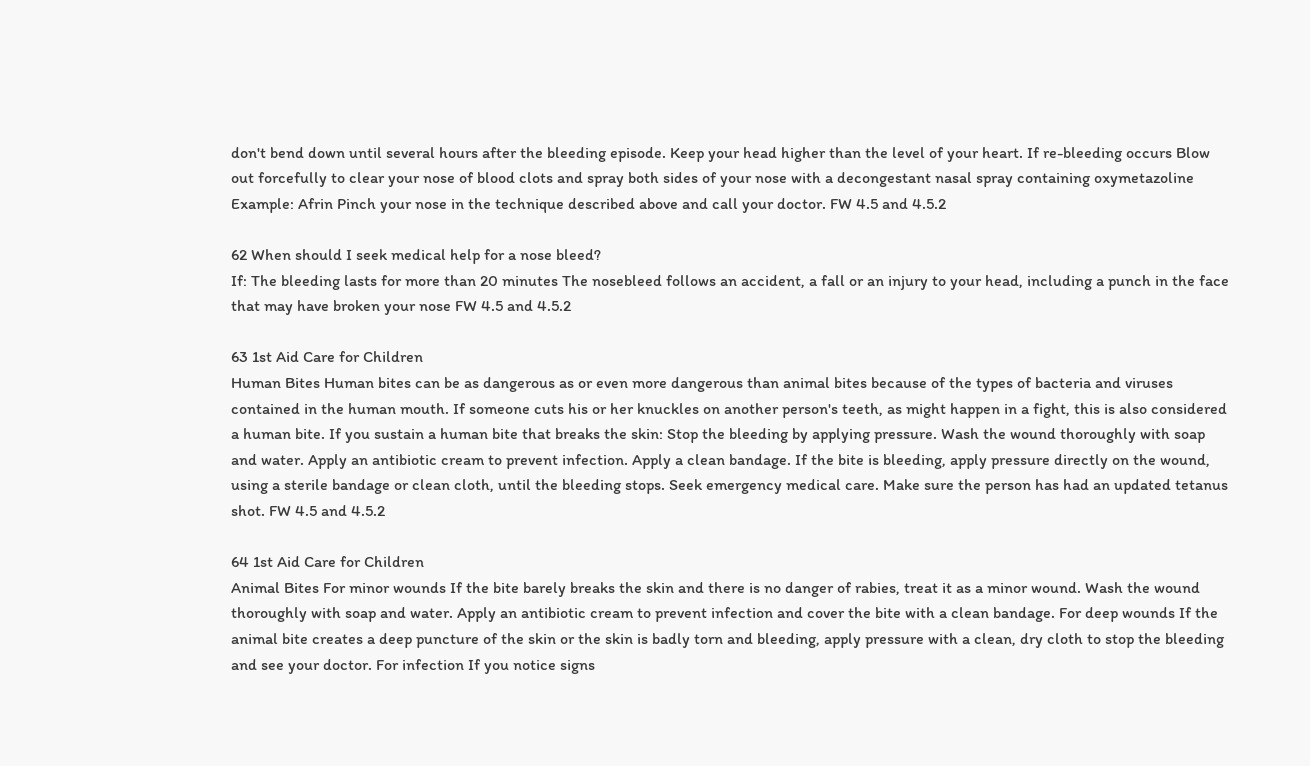don't bend down until several hours after the bleeding episode. Keep your head higher than the level of your heart. If re-bleeding occurs Blow out forcefully to clear your nose of blood clots and spray both sides of your nose with a decongestant nasal spray containing oxymetazoline Example: Afrin Pinch your nose in the technique described above and call your doctor. FW 4.5 and 4.5.2

62 When should I seek medical help for a nose bleed?
If: The bleeding lasts for more than 20 minutes The nosebleed follows an accident, a fall or an injury to your head, including a punch in the face that may have broken your nose FW 4.5 and 4.5.2

63 1st Aid Care for Children
Human Bites Human bites can be as dangerous as or even more dangerous than animal bites because of the types of bacteria and viruses contained in the human mouth. If someone cuts his or her knuckles on another person's teeth, as might happen in a fight, this is also considered a human bite. If you sustain a human bite that breaks the skin: Stop the bleeding by applying pressure. Wash the wound thoroughly with soap and water. Apply an antibiotic cream to prevent infection. Apply a clean bandage. If the bite is bleeding, apply pressure directly on the wound, using a sterile bandage or clean cloth, until the bleeding stops. Seek emergency medical care. Make sure the person has had an updated tetanus shot. FW 4.5 and 4.5.2

64 1st Aid Care for Children
Animal Bites For minor wounds If the bite barely breaks the skin and there is no danger of rabies, treat it as a minor wound. Wash the wound thoroughly with soap and water. Apply an antibiotic cream to prevent infection and cover the bite with a clean bandage. For deep wounds If the animal bite creates a deep puncture of the skin or the skin is badly torn and bleeding, apply pressure with a clean, dry cloth to stop the bleeding and see your doctor. For infection If you notice signs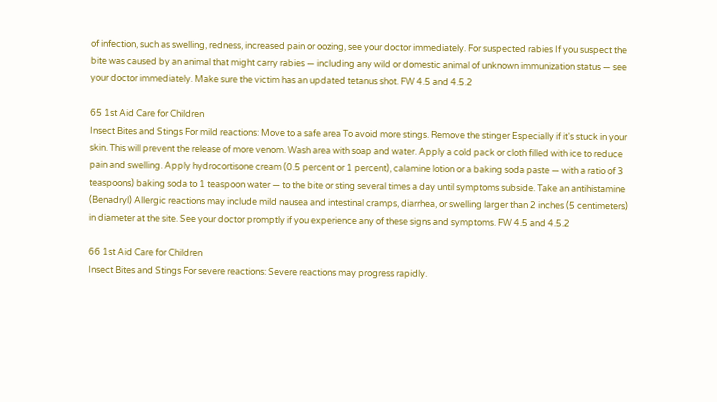of infection, such as swelling, redness, increased pain or oozing, see your doctor immediately. For suspected rabies If you suspect the bite was caused by an animal that might carry rabies — including any wild or domestic animal of unknown immunization status — see your doctor immediately. Make sure the victim has an updated tetanus shot. FW 4.5 and 4.5.2

65 1st Aid Care for Children
Insect Bites and Stings For mild reactions: Move to a safe area To avoid more stings. Remove the stinger Especially if it's stuck in your skin. This will prevent the release of more venom. Wash area with soap and water. Apply a cold pack or cloth filled with ice to reduce pain and swelling. Apply hydrocortisone cream (0.5 percent or 1 percent), calamine lotion or a baking soda paste — with a ratio of 3 teaspoons) baking soda to 1 teaspoon water — to the bite or sting several times a day until symptoms subside. Take an antihistamine (Benadryl) Allergic reactions may include mild nausea and intestinal cramps, diarrhea, or swelling larger than 2 inches (5 centimeters) in diameter at the site. See your doctor promptly if you experience any of these signs and symptoms. FW 4.5 and 4.5.2

66 1st Aid Care for Children
Insect Bites and Stings For severe reactions: Severe reactions may progress rapidly.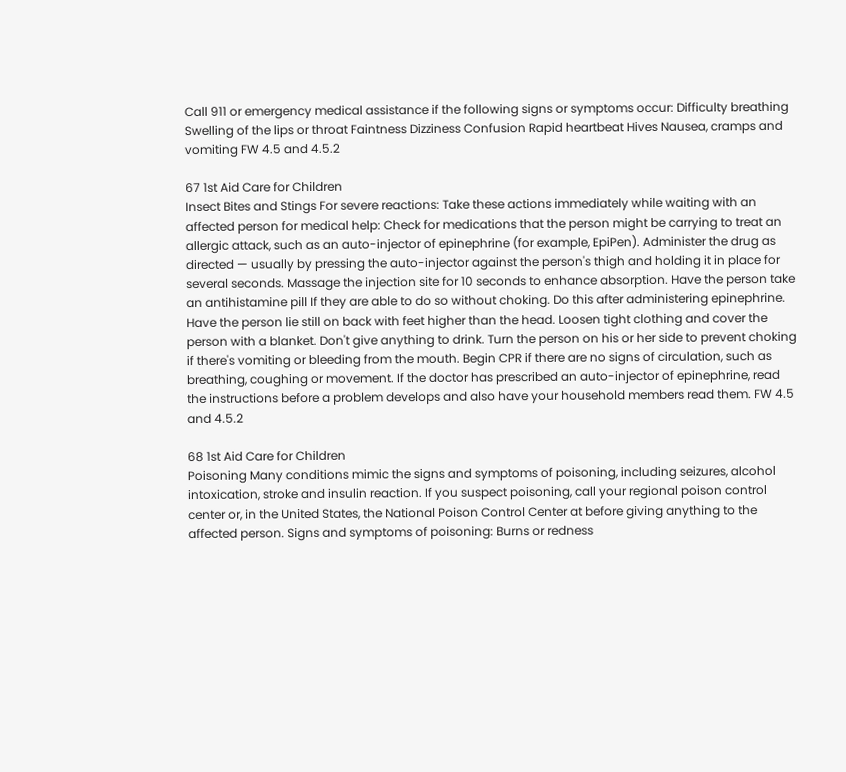Call 911 or emergency medical assistance if the following signs or symptoms occur: Difficulty breathing Swelling of the lips or throat Faintness Dizziness Confusion Rapid heartbeat Hives Nausea, cramps and vomiting FW 4.5 and 4.5.2

67 1st Aid Care for Children
Insect Bites and Stings For severe reactions: Take these actions immediately while waiting with an affected person for medical help: Check for medications that the person might be carrying to treat an allergic attack, such as an auto-injector of epinephrine (for example, EpiPen). Administer the drug as directed — usually by pressing the auto-injector against the person's thigh and holding it in place for several seconds. Massage the injection site for 10 seconds to enhance absorption. Have the person take an antihistamine pill If they are able to do so without choking. Do this after administering epinephrine. Have the person lie still on back with feet higher than the head. Loosen tight clothing and cover the person with a blanket. Don't give anything to drink. Turn the person on his or her side to prevent choking if there's vomiting or bleeding from the mouth. Begin CPR if there are no signs of circulation, such as breathing, coughing or movement. If the doctor has prescribed an auto-injector of epinephrine, read the instructions before a problem develops and also have your household members read them. FW 4.5 and 4.5.2

68 1st Aid Care for Children
Poisoning Many conditions mimic the signs and symptoms of poisoning, including seizures, alcohol intoxication, stroke and insulin reaction. If you suspect poisoning, call your regional poison control center or, in the United States, the National Poison Control Center at before giving anything to the affected person. Signs and symptoms of poisoning: Burns or redness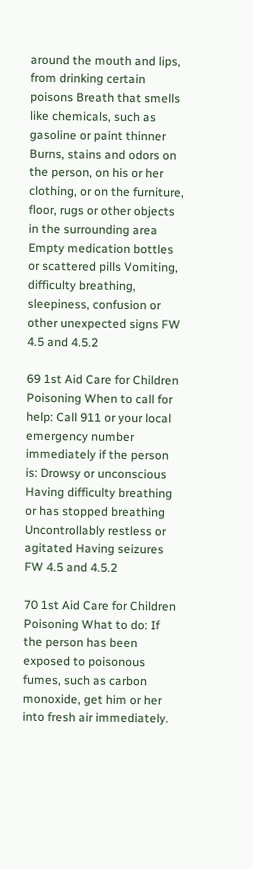around the mouth and lips, from drinking certain poisons Breath that smells like chemicals, such as gasoline or paint thinner Burns, stains and odors on the person, on his or her clothing, or on the furniture, floor, rugs or other objects in the surrounding area Empty medication bottles or scattered pills Vomiting, difficulty breathing, sleepiness, confusion or other unexpected signs FW 4.5 and 4.5.2

69 1st Aid Care for Children
Poisoning When to call for help: Call 911 or your local emergency number immediately if the person is: Drowsy or unconscious Having difficulty breathing or has stopped breathing Uncontrollably restless or agitated Having seizures FW 4.5 and 4.5.2

70 1st Aid Care for Children
Poisoning What to do: If the person has been exposed to poisonous fumes, such as carbon monoxide, get him or her into fresh air immediately.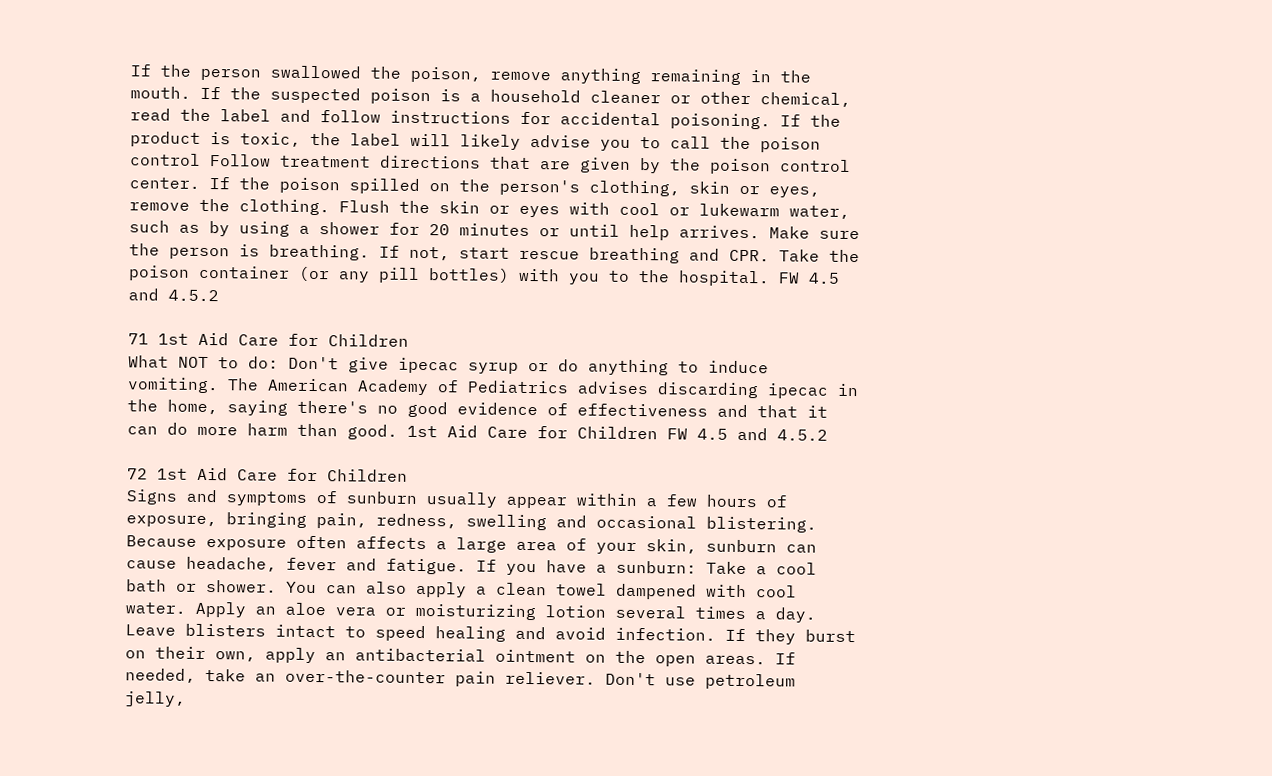If the person swallowed the poison, remove anything remaining in the mouth. If the suspected poison is a household cleaner or other chemical, read the label and follow instructions for accidental poisoning. If the product is toxic, the label will likely advise you to call the poison control Follow treatment directions that are given by the poison control center. If the poison spilled on the person's clothing, skin or eyes, remove the clothing. Flush the skin or eyes with cool or lukewarm water, such as by using a shower for 20 minutes or until help arrives. Make sure the person is breathing. If not, start rescue breathing and CPR. Take the poison container (or any pill bottles) with you to the hospital. FW 4.5 and 4.5.2

71 1st Aid Care for Children
What NOT to do: Don't give ipecac syrup or do anything to induce vomiting. The American Academy of Pediatrics advises discarding ipecac in the home, saying there's no good evidence of effectiveness and that it can do more harm than good. 1st Aid Care for Children FW 4.5 and 4.5.2

72 1st Aid Care for Children
Signs and symptoms of sunburn usually appear within a few hours of exposure, bringing pain, redness, swelling and occasional blistering. Because exposure often affects a large area of your skin, sunburn can cause headache, fever and fatigue. If you have a sunburn: Take a cool bath or shower. You can also apply a clean towel dampened with cool water. Apply an aloe vera or moisturizing lotion several times a day. Leave blisters intact to speed healing and avoid infection. If they burst on their own, apply an antibacterial ointment on the open areas. If needed, take an over-the-counter pain reliever. Don't use petroleum jelly,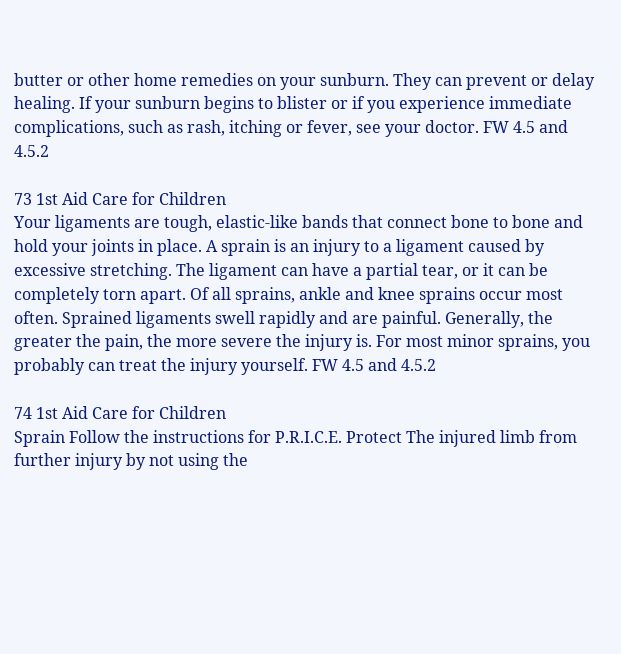butter or other home remedies on your sunburn. They can prevent or delay healing. If your sunburn begins to blister or if you experience immediate complications, such as rash, itching or fever, see your doctor. FW 4.5 and 4.5.2

73 1st Aid Care for Children
Your ligaments are tough, elastic-like bands that connect bone to bone and hold your joints in place. A sprain is an injury to a ligament caused by excessive stretching. The ligament can have a partial tear, or it can be completely torn apart. Of all sprains, ankle and knee sprains occur most often. Sprained ligaments swell rapidly and are painful. Generally, the greater the pain, the more severe the injury is. For most minor sprains, you probably can treat the injury yourself. FW 4.5 and 4.5.2

74 1st Aid Care for Children
Sprain Follow the instructions for P.R.I.C.E. Protect The injured limb from further injury by not using the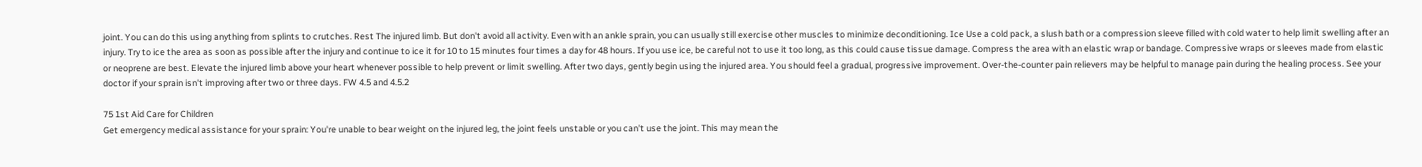joint. You can do this using anything from splints to crutches. Rest The injured limb. But don't avoid all activity. Even with an ankle sprain, you can usually still exercise other muscles to minimize deconditioning. Ice Use a cold pack, a slush bath or a compression sleeve filled with cold water to help limit swelling after an injury. Try to ice the area as soon as possible after the injury and continue to ice it for 10 to 15 minutes four times a day for 48 hours. If you use ice, be careful not to use it too long, as this could cause tissue damage. Compress the area with an elastic wrap or bandage. Compressive wraps or sleeves made from elastic or neoprene are best. Elevate the injured limb above your heart whenever possible to help prevent or limit swelling. After two days, gently begin using the injured area. You should feel a gradual, progressive improvement. Over-the-counter pain relievers may be helpful to manage pain during the healing process. See your doctor if your sprain isn't improving after two or three days. FW 4.5 and 4.5.2

75 1st Aid Care for Children
Get emergency medical assistance for your sprain: You're unable to bear weight on the injured leg, the joint feels unstable or you can't use the joint. This may mean the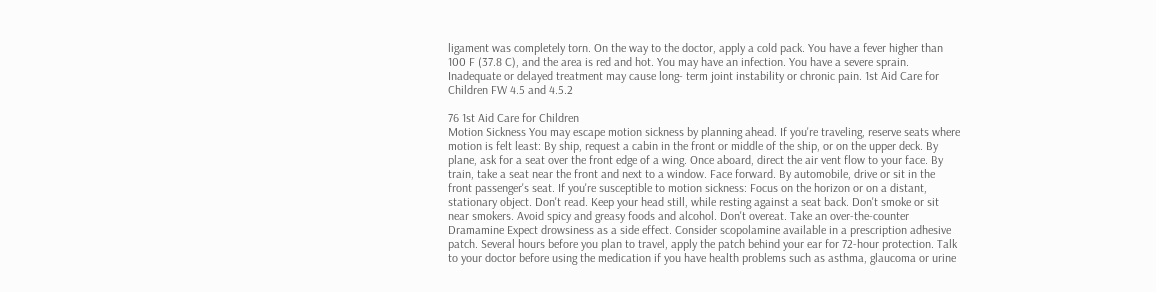ligament was completely torn. On the way to the doctor, apply a cold pack. You have a fever higher than 100 F (37.8 C), and the area is red and hot. You may have an infection. You have a severe sprain. Inadequate or delayed treatment may cause long- term joint instability or chronic pain. 1st Aid Care for Children FW 4.5 and 4.5.2

76 1st Aid Care for Children
Motion Sickness You may escape motion sickness by planning ahead. If you're traveling, reserve seats where motion is felt least: By ship, request a cabin in the front or middle of the ship, or on the upper deck. By plane, ask for a seat over the front edge of a wing. Once aboard, direct the air vent flow to your face. By train, take a seat near the front and next to a window. Face forward. By automobile, drive or sit in the front passenger's seat. If you're susceptible to motion sickness: Focus on the horizon or on a distant, stationary object. Don't read. Keep your head still, while resting against a seat back. Don't smoke or sit near smokers. Avoid spicy and greasy foods and alcohol. Don't overeat. Take an over-the-counter Dramamine Expect drowsiness as a side effect. Consider scopolamine available in a prescription adhesive patch. Several hours before you plan to travel, apply the patch behind your ear for 72-hour protection. Talk to your doctor before using the medication if you have health problems such as asthma, glaucoma or urine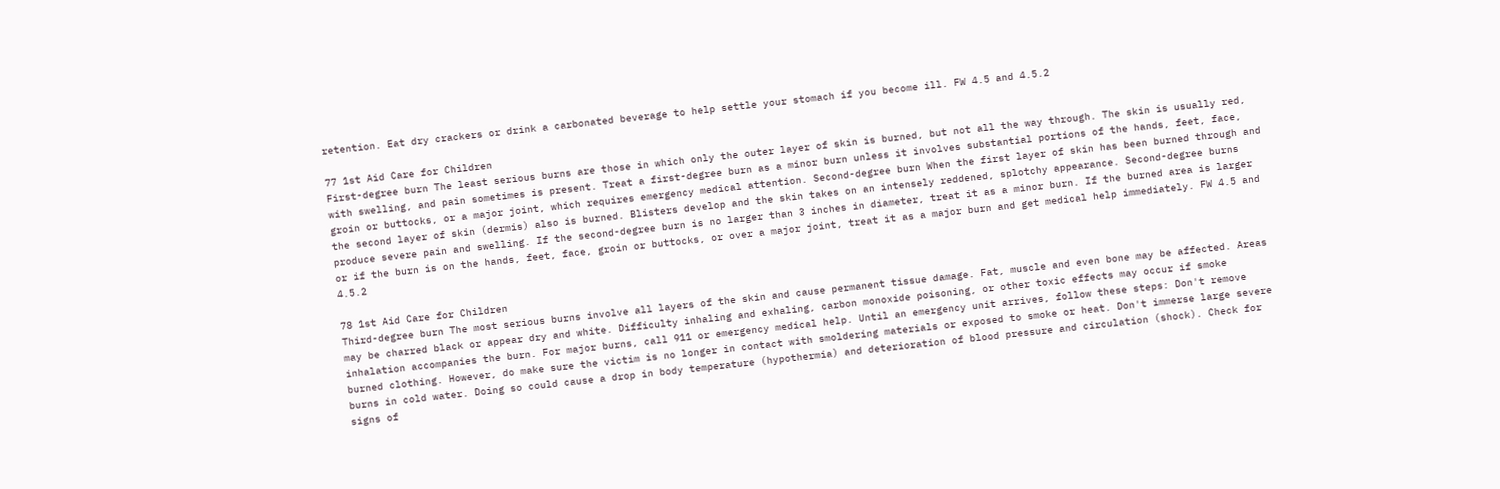retention. Eat dry crackers or drink a carbonated beverage to help settle your stomach if you become ill. FW 4.5 and 4.5.2

77 1st Aid Care for Children
First-degree burn The least serious burns are those in which only the outer layer of skin is burned, but not all the way through. The skin is usually red, with swelling, and pain sometimes is present. Treat a first-degree burn as a minor burn unless it involves substantial portions of the hands, feet, face, groin or buttocks, or a major joint, which requires emergency medical attention. Second-degree burn When the first layer of skin has been burned through and the second layer of skin (dermis) also is burned. Blisters develop and the skin takes on an intensely reddened, splotchy appearance. Second-degree burns produce severe pain and swelling. If the second-degree burn is no larger than 3 inches in diameter, treat it as a minor burn. If the burned area is larger or if the burn is on the hands, feet, face, groin or buttocks, or over a major joint, treat it as a major burn and get medical help immediately. FW 4.5 and 4.5.2

78 1st Aid Care for Children
Third-degree burn The most serious burns involve all layers of the skin and cause permanent tissue damage. Fat, muscle and even bone may be affected. Areas may be charred black or appear dry and white. Difficulty inhaling and exhaling, carbon monoxide poisoning, or other toxic effects may occur if smoke inhalation accompanies the burn. For major burns, call 911 or emergency medical help. Until an emergency unit arrives, follow these steps: Don't remove burned clothing. However, do make sure the victim is no longer in contact with smoldering materials or exposed to smoke or heat. Don't immerse large severe burns in cold water. Doing so could cause a drop in body temperature (hypothermia) and deterioration of blood pressure and circulation (shock). Check for signs of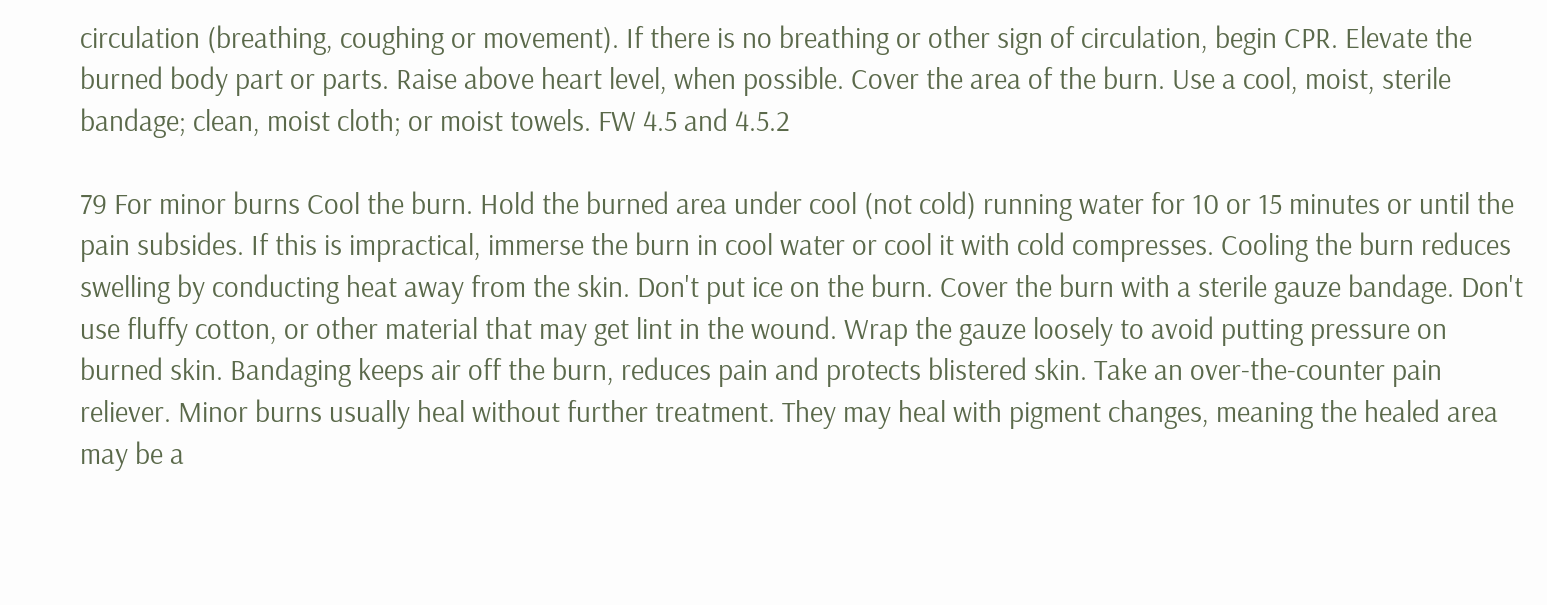circulation (breathing, coughing or movement). If there is no breathing or other sign of circulation, begin CPR. Elevate the burned body part or parts. Raise above heart level, when possible. Cover the area of the burn. Use a cool, moist, sterile bandage; clean, moist cloth; or moist towels. FW 4.5 and 4.5.2

79 For minor burns Cool the burn. Hold the burned area under cool (not cold) running water for 10 or 15 minutes or until the pain subsides. If this is impractical, immerse the burn in cool water or cool it with cold compresses. Cooling the burn reduces swelling by conducting heat away from the skin. Don't put ice on the burn. Cover the burn with a sterile gauze bandage. Don't use fluffy cotton, or other material that may get lint in the wound. Wrap the gauze loosely to avoid putting pressure on burned skin. Bandaging keeps air off the burn, reduces pain and protects blistered skin. Take an over-the-counter pain reliever. Minor burns usually heal without further treatment. They may heal with pigment changes, meaning the healed area may be a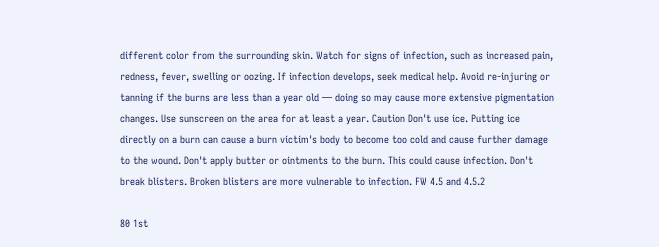different color from the surrounding skin. Watch for signs of infection, such as increased pain, redness, fever, swelling or oozing. If infection develops, seek medical help. Avoid re-injuring or tanning if the burns are less than a year old — doing so may cause more extensive pigmentation changes. Use sunscreen on the area for at least a year. Caution Don't use ice. Putting ice directly on a burn can cause a burn victim's body to become too cold and cause further damage to the wound. Don't apply butter or ointments to the burn. This could cause infection. Don't break blisters. Broken blisters are more vulnerable to infection. FW 4.5 and 4.5.2

80 1st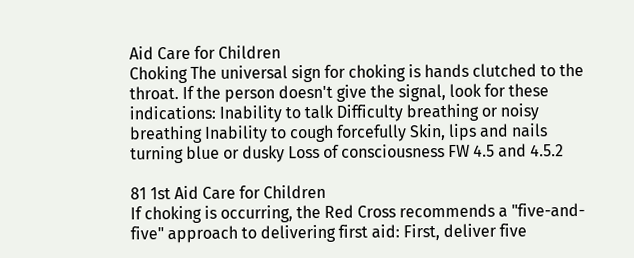Aid Care for Children
Choking The universal sign for choking is hands clutched to the throat. If the person doesn't give the signal, look for these indications: Inability to talk Difficulty breathing or noisy breathing Inability to cough forcefully Skin, lips and nails turning blue or dusky Loss of consciousness FW 4.5 and 4.5.2

81 1st Aid Care for Children
If choking is occurring, the Red Cross recommends a "five-and-five" approach to delivering first aid: First, deliver five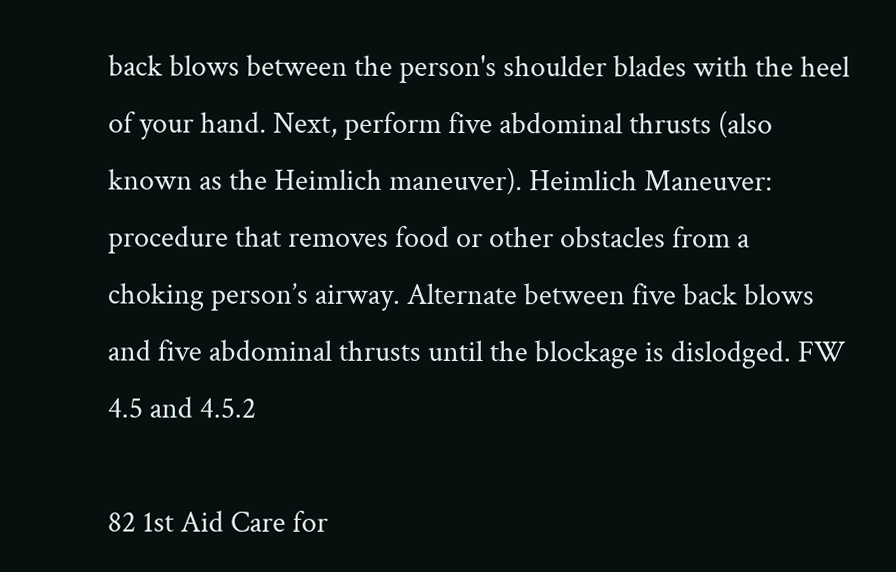back blows between the person's shoulder blades with the heel of your hand. Next, perform five abdominal thrusts (also known as the Heimlich maneuver). Heimlich Maneuver: procedure that removes food or other obstacles from a choking person’s airway. Alternate between five back blows and five abdominal thrusts until the blockage is dislodged. FW 4.5 and 4.5.2

82 1st Aid Care for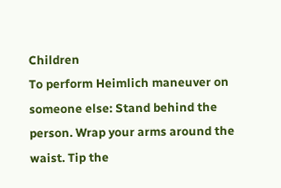Children
To perform Heimlich maneuver on someone else: Stand behind the person. Wrap your arms around the waist. Tip the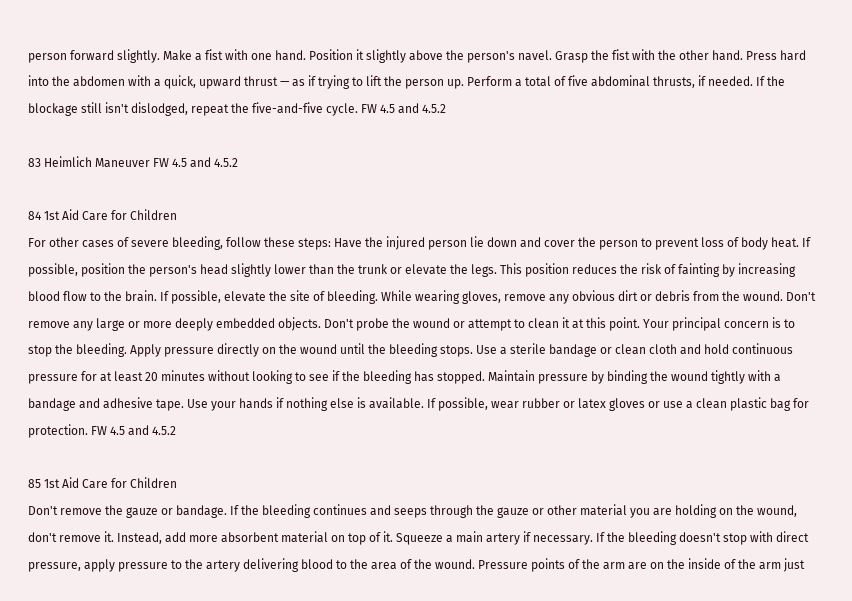person forward slightly. Make a fist with one hand. Position it slightly above the person's navel. Grasp the fist with the other hand. Press hard into the abdomen with a quick, upward thrust — as if trying to lift the person up. Perform a total of five abdominal thrusts, if needed. If the blockage still isn't dislodged, repeat the five-and-five cycle. FW 4.5 and 4.5.2

83 Heimlich Maneuver FW 4.5 and 4.5.2

84 1st Aid Care for Children
For other cases of severe bleeding, follow these steps: Have the injured person lie down and cover the person to prevent loss of body heat. If possible, position the person's head slightly lower than the trunk or elevate the legs. This position reduces the risk of fainting by increasing blood flow to the brain. If possible, elevate the site of bleeding. While wearing gloves, remove any obvious dirt or debris from the wound. Don't remove any large or more deeply embedded objects. Don't probe the wound or attempt to clean it at this point. Your principal concern is to stop the bleeding. Apply pressure directly on the wound until the bleeding stops. Use a sterile bandage or clean cloth and hold continuous pressure for at least 20 minutes without looking to see if the bleeding has stopped. Maintain pressure by binding the wound tightly with a bandage and adhesive tape. Use your hands if nothing else is available. If possible, wear rubber or latex gloves or use a clean plastic bag for protection. FW 4.5 and 4.5.2

85 1st Aid Care for Children
Don't remove the gauze or bandage. If the bleeding continues and seeps through the gauze or other material you are holding on the wound, don't remove it. Instead, add more absorbent material on top of it. Squeeze a main artery if necessary. If the bleeding doesn't stop with direct pressure, apply pressure to the artery delivering blood to the area of the wound. Pressure points of the arm are on the inside of the arm just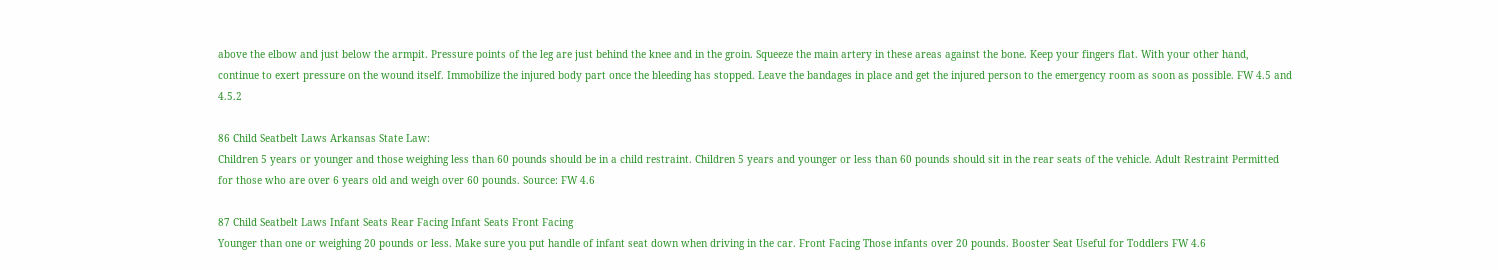above the elbow and just below the armpit. Pressure points of the leg are just behind the knee and in the groin. Squeeze the main artery in these areas against the bone. Keep your fingers flat. With your other hand, continue to exert pressure on the wound itself. Immobilize the injured body part once the bleeding has stopped. Leave the bandages in place and get the injured person to the emergency room as soon as possible. FW 4.5 and 4.5.2

86 Child Seatbelt Laws Arkansas State Law:
Children 5 years or younger and those weighing less than 60 pounds should be in a child restraint. Children 5 years and younger or less than 60 pounds should sit in the rear seats of the vehicle. Adult Restraint Permitted for those who are over 6 years old and weigh over 60 pounds. Source: FW 4.6

87 Child Seatbelt Laws Infant Seats Rear Facing Infant Seats Front Facing
Younger than one or weighing 20 pounds or less. Make sure you put handle of infant seat down when driving in the car. Front Facing Those infants over 20 pounds. Booster Seat Useful for Toddlers FW 4.6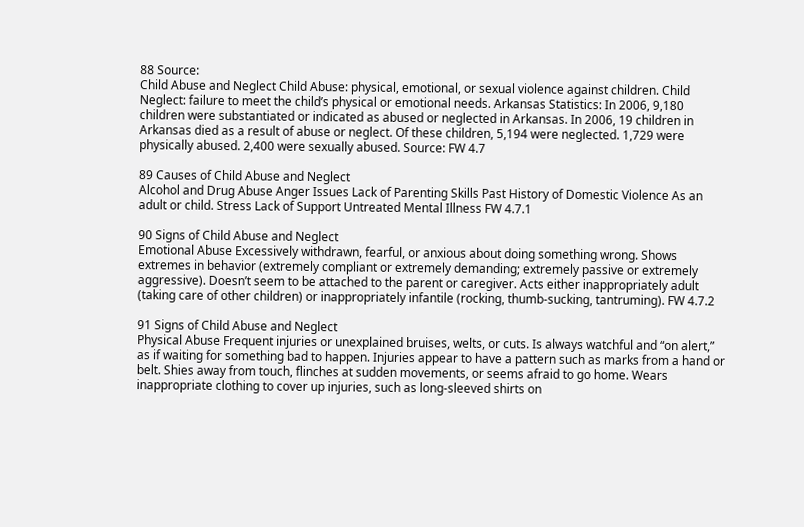88 Source:
Child Abuse and Neglect Child Abuse: physical, emotional, or sexual violence against children. Child Neglect: failure to meet the child’s physical or emotional needs. Arkansas Statistics: In 2006, 9,180 children were substantiated or indicated as abused or neglected in Arkansas. In 2006, 19 children in Arkansas died as a result of abuse or neglect. Of these children, 5,194 were neglected. 1,729 were physically abused. 2,400 were sexually abused. Source: FW 4.7

89 Causes of Child Abuse and Neglect
Alcohol and Drug Abuse Anger Issues Lack of Parenting Skills Past History of Domestic Violence As an adult or child. Stress Lack of Support Untreated Mental Illness FW 4.7.1

90 Signs of Child Abuse and Neglect
Emotional Abuse Excessively withdrawn, fearful, or anxious about doing something wrong. Shows extremes in behavior (extremely compliant or extremely demanding; extremely passive or extremely aggressive). Doesn’t seem to be attached to the parent or caregiver. Acts either inappropriately adult (taking care of other children) or inappropriately infantile (rocking, thumb-sucking, tantruming). FW 4.7.2

91 Signs of Child Abuse and Neglect
Physical Abuse Frequent injuries or unexplained bruises, welts, or cuts. Is always watchful and “on alert,” as if waiting for something bad to happen. Injuries appear to have a pattern such as marks from a hand or belt. Shies away from touch, flinches at sudden movements, or seems afraid to go home. Wears inappropriate clothing to cover up injuries, such as long-sleeved shirts on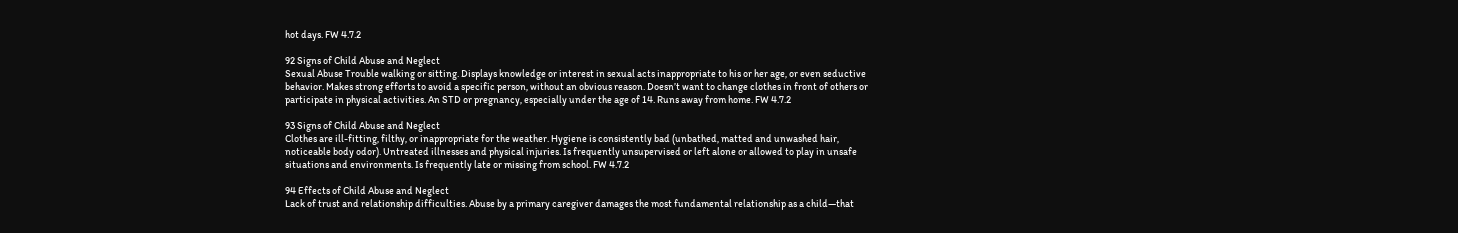hot days. FW 4.7.2

92 Signs of Child Abuse and Neglect
Sexual Abuse Trouble walking or sitting. Displays knowledge or interest in sexual acts inappropriate to his or her age, or even seductive behavior. Makes strong efforts to avoid a specific person, without an obvious reason. Doesn’t want to change clothes in front of others or participate in physical activities. An STD or pregnancy, especially under the age of 14. Runs away from home. FW 4.7.2

93 Signs of Child Abuse and Neglect
Clothes are ill-fitting, filthy, or inappropriate for the weather. Hygiene is consistently bad (unbathed, matted and unwashed hair, noticeable body odor). Untreated illnesses and physical injuries. Is frequently unsupervised or left alone or allowed to play in unsafe situations and environments. Is frequently late or missing from school. FW 4.7.2

94 Effects of Child Abuse and Neglect
Lack of trust and relationship difficulties. Abuse by a primary caregiver damages the most fundamental relationship as a child—that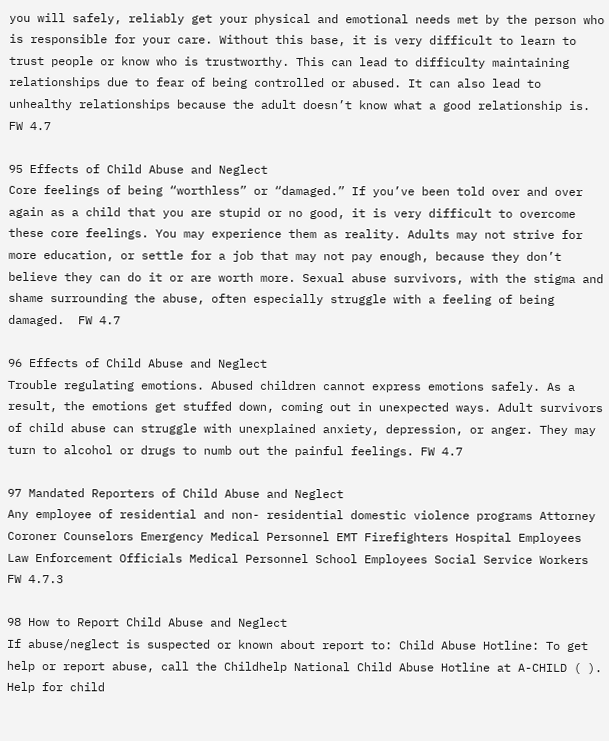you will safely, reliably get your physical and emotional needs met by the person who is responsible for your care. Without this base, it is very difficult to learn to trust people or know who is trustworthy. This can lead to difficulty maintaining relationships due to fear of being controlled or abused. It can also lead to unhealthy relationships because the adult doesn’t know what a good relationship is. FW 4.7

95 Effects of Child Abuse and Neglect
Core feelings of being “worthless” or “damaged.” If you’ve been told over and over again as a child that you are stupid or no good, it is very difficult to overcome these core feelings. You may experience them as reality. Adults may not strive for more education, or settle for a job that may not pay enough, because they don’t believe they can do it or are worth more. Sexual abuse survivors, with the stigma and shame surrounding the abuse, often especially struggle with a feeling of being damaged.  FW 4.7

96 Effects of Child Abuse and Neglect
Trouble regulating emotions. Abused children cannot express emotions safely. As a result, the emotions get stuffed down, coming out in unexpected ways. Adult survivors of child abuse can struggle with unexplained anxiety, depression, or anger. They may turn to alcohol or drugs to numb out the painful feelings. FW 4.7

97 Mandated Reporters of Child Abuse and Neglect
Any employee of residential and non- residential domestic violence programs Attorney Coroner Counselors Emergency Medical Personnel EMT Firefighters Hospital Employees Law Enforcement Officials Medical Personnel School Employees Social Service Workers FW 4.7.3

98 How to Report Child Abuse and Neglect
If abuse/neglect is suspected or known about report to: Child Abuse Hotline: To get help or report abuse, call the Childhelp National Child Abuse Hotline at A-CHILD ( ). Help for child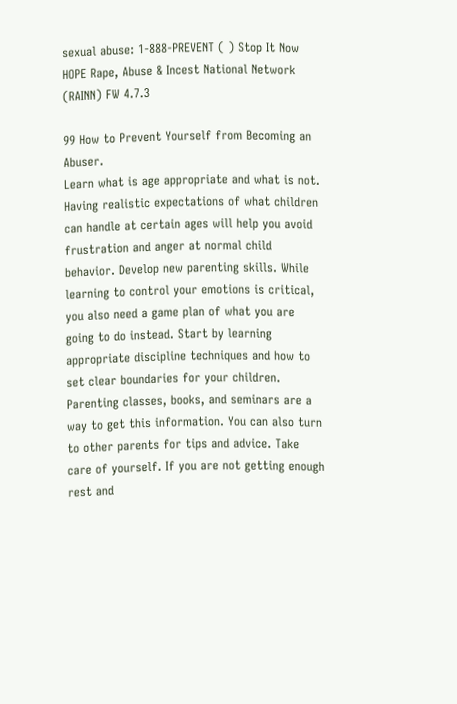sexual abuse: 1-888-PREVENT ( ) Stop It Now HOPE Rape, Abuse & Incest National Network (RAINN) FW 4.7.3

99 How to Prevent Yourself from Becoming an Abuser.
Learn what is age appropriate and what is not. Having realistic expectations of what children can handle at certain ages will help you avoid frustration and anger at normal child behavior. Develop new parenting skills. While learning to control your emotions is critical, you also need a game plan of what you are going to do instead. Start by learning appropriate discipline techniques and how to set clear boundaries for your children. Parenting classes, books, and seminars are a way to get this information. You can also turn to other parents for tips and advice. Take care of yourself. If you are not getting enough rest and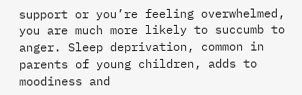support or you’re feeling overwhelmed, you are much more likely to succumb to anger. Sleep deprivation, common in parents of young children, adds to moodiness and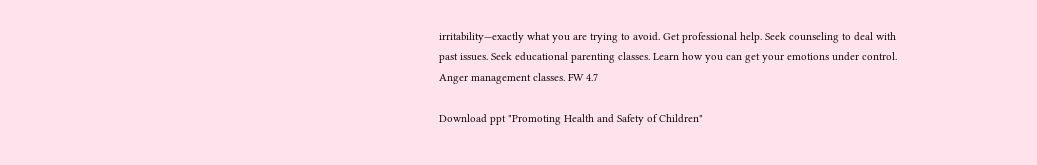irritability—exactly what you are trying to avoid. Get professional help. Seek counseling to deal with past issues. Seek educational parenting classes. Learn how you can get your emotions under control. Anger management classes. FW 4.7

Download ppt "Promoting Health and Safety of Children"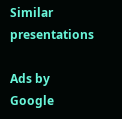Similar presentations

Ads by Google